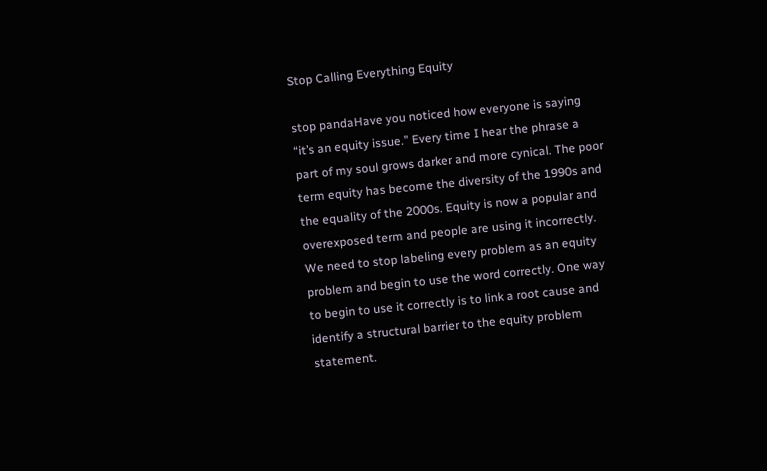Stop Calling Everything Equity

stop pandaHave you noticed how everyone is saying “it’s an equity issue.” Every time I hear the phrase a part of my soul grows darker and more cynical. The poor term equity has become the diversity of the 1990s and the equality of the 2000s. Equity is now a popular and overexposed term and people are using it incorrectly. We need to stop labeling every problem as an equity problem and begin to use the word correctly. One way to begin to use it correctly is to link a root cause and identify a structural barrier to the equity problem statement.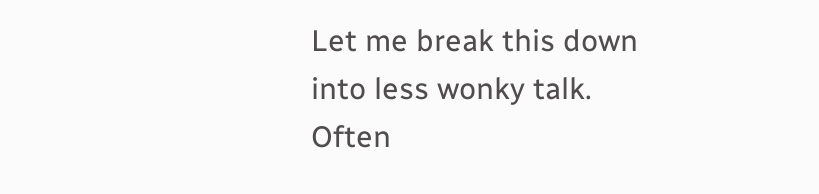Let me break this down into less wonky talk. Often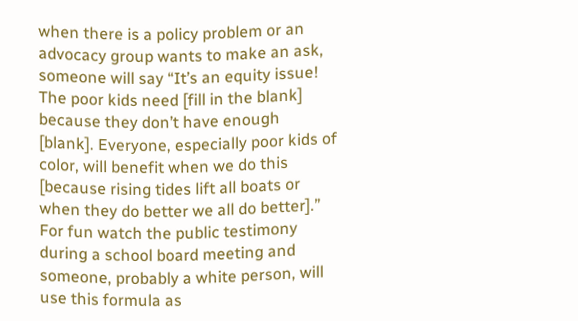when there is a policy problem or an advocacy group wants to make an ask, someone will say “It’s an equity issue! The poor kids need [fill in the blank] because they don’t have enough [blank]. Everyone, especially poor kids of color, will benefit when we do this [because rising tides lift all boats or when they do better we all do better].” For fun watch the public testimony during a school board meeting and someone, probably a white person, will use this formula as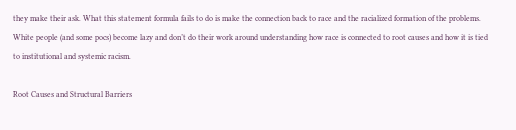they make their ask. What this statement formula fails to do is make the connection back to race and the racialized formation of the problems. White people (and some pocs) become lazy and don’t do their work around understanding how race is connected to root causes and how it is tied to institutional and systemic racism.

Root Causes and Structural Barriers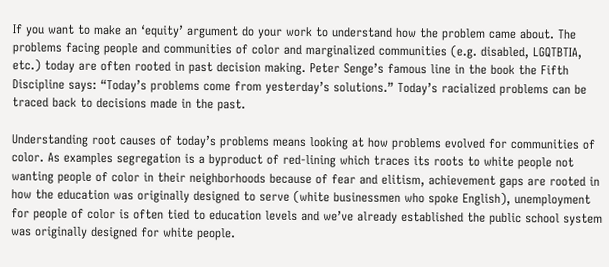If you want to make an ‘equity’ argument do your work to understand how the problem came about. The problems facing people and communities of color and marginalized communities (e.g. disabled, LGQTBTIA, etc.) today are often rooted in past decision making. Peter Senge’s famous line in the book the Fifth Discipline says: “Today’s problems come from yesterday’s solutions.” Today’s racialized problems can be traced back to decisions made in the past.

Understanding root causes of today’s problems means looking at how problems evolved for communities of color. As examples segregation is a byproduct of red-lining which traces its roots to white people not wanting people of color in their neighborhoods because of fear and elitism, achievement gaps are rooted in how the education was originally designed to serve (white businessmen who spoke English), unemployment for people of color is often tied to education levels and we’ve already established the public school system was originally designed for white people.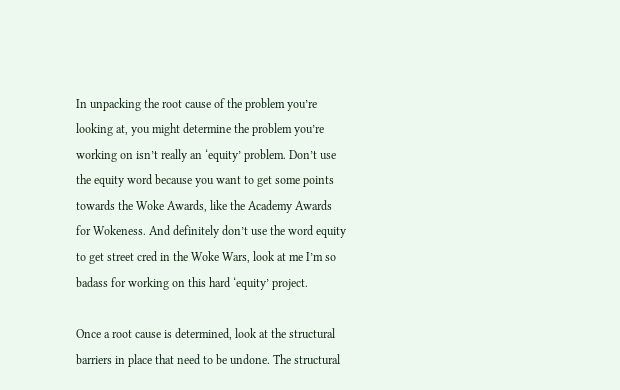In unpacking the root cause of the problem you’re looking at, you might determine the problem you’re working on isn’t really an ‘equity’ problem. Don’t use the equity word because you want to get some points towards the Woke Awards, like the Academy Awards for Wokeness. And definitely don’t use the word equity to get street cred in the Woke Wars, look at me I’m so badass for working on this hard ‘equity’ project.

Once a root cause is determined, look at the structural barriers in place that need to be undone. The structural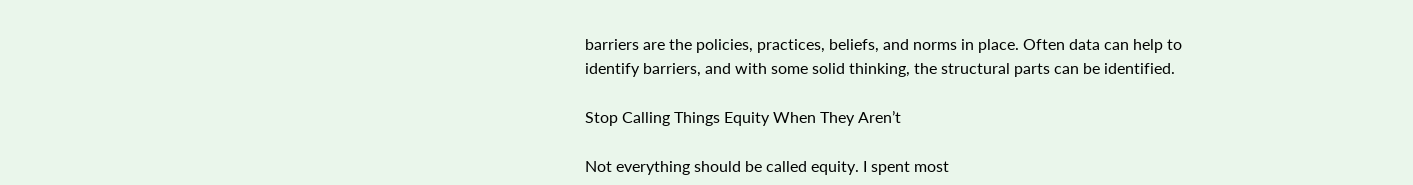barriers are the policies, practices, beliefs, and norms in place. Often data can help to identify barriers, and with some solid thinking, the structural parts can be identified.

Stop Calling Things Equity When They Aren’t

Not everything should be called equity. I spent most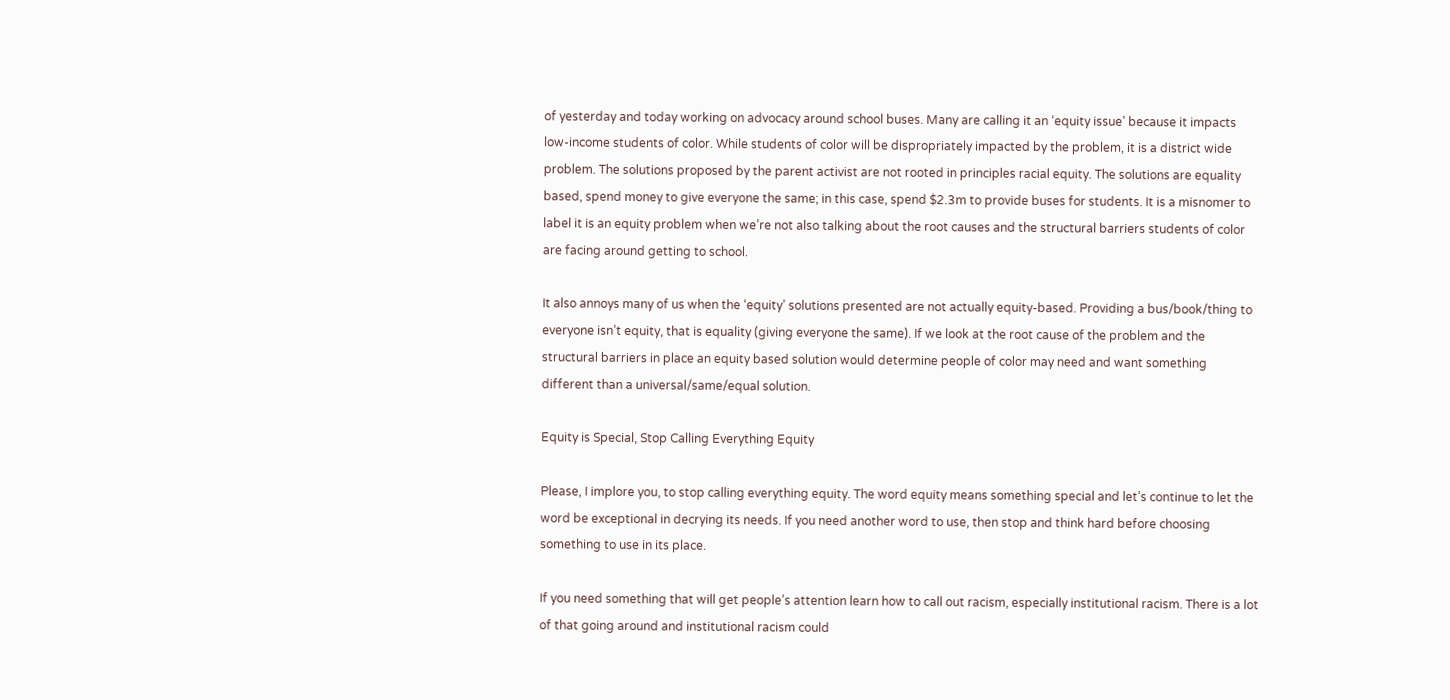of yesterday and today working on advocacy around school buses. Many are calling it an ‘equity issue’ because it impacts low-income students of color. While students of color will be dispropriately impacted by the problem, it is a district wide problem. The solutions proposed by the parent activist are not rooted in principles racial equity. The solutions are equality based, spend money to give everyone the same; in this case, spend $2.3m to provide buses for students. It is a misnomer to label it is an equity problem when we’re not also talking about the root causes and the structural barriers students of color are facing around getting to school.

It also annoys many of us when the ‘equity’ solutions presented are not actually equity-based. Providing a bus/book/thing to everyone isn’t equity, that is equality (giving everyone the same). If we look at the root cause of the problem and the structural barriers in place an equity based solution would determine people of color may need and want something different than a universal/same/equal solution.

Equity is Special, Stop Calling Everything Equity

Please, I implore you, to stop calling everything equity. The word equity means something special and let’s continue to let the word be exceptional in decrying its needs. If you need another word to use, then stop and think hard before choosing something to use in its place.

If you need something that will get people’s attention learn how to call out racism, especially institutional racism. There is a lot of that going around and institutional racism could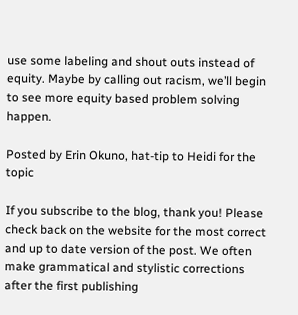use some labeling and shout outs instead of equity. Maybe by calling out racism, we’ll begin to see more equity based problem solving happen.

Posted by Erin Okuno, hat-tip to Heidi for the topic

If you subscribe to the blog, thank you! Please check back on the website for the most correct and up to date version of the post. We often make grammatical and stylistic corrections after the first publishing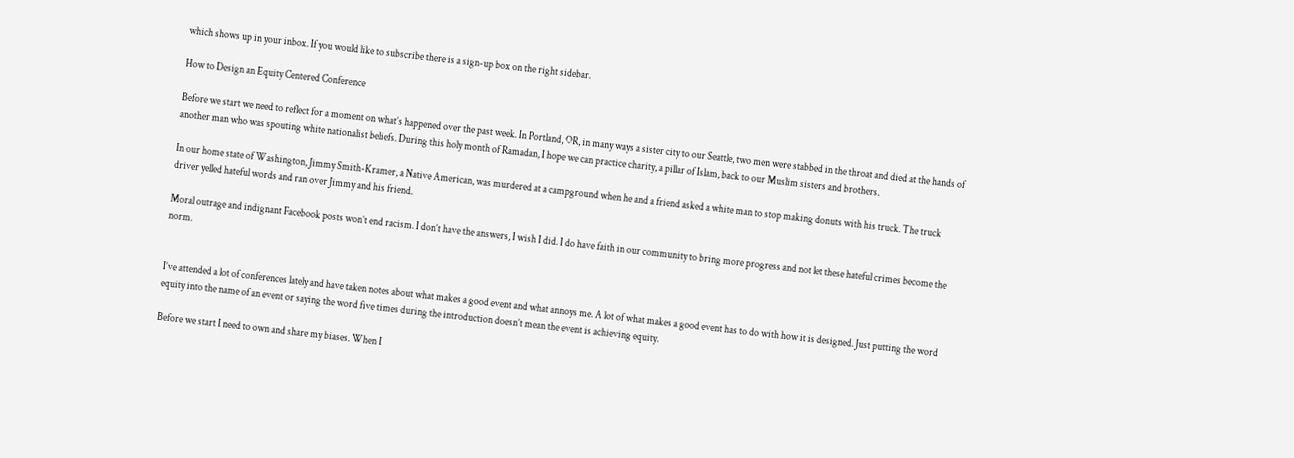which shows up in your inbox. If you would like to subscribe there is a sign-up box on the right sidebar.

How to Design an Equity Centered Conference

Before we start we need to reflect for a moment on what’s happened over the past week. In Portland, OR, in many ways a sister city to our Seattle, two men were stabbed in the throat and died at the hands of another man who was spouting white nationalist beliefs. During this holy month of Ramadan, I hope we can practice charity, a pillar of Islam, back to our Muslim sisters and brothers.

In our home state of Washington, Jimmy Smith-Kramer, a Native American, was murdered at a campground when he and a friend asked a white man to stop making donuts with his truck. The truck driver yelled hateful words and ran over Jimmy and his friend.

Moral outrage and indignant Facebook posts won’t end racism. I don’t have the answers, I wish I did. I do have faith in our community to bring more progress and not let these hateful crimes become the norm.


I’ve attended a lot of conferences lately and have taken notes about what makes a good event and what annoys me. A lot of what makes a good event has to do with how it is designed. Just putting the word equity into the name of an event or saying the word five times during the introduction doesn’t mean the event is achieving equity.

Before we start I need to own and share my biases. When I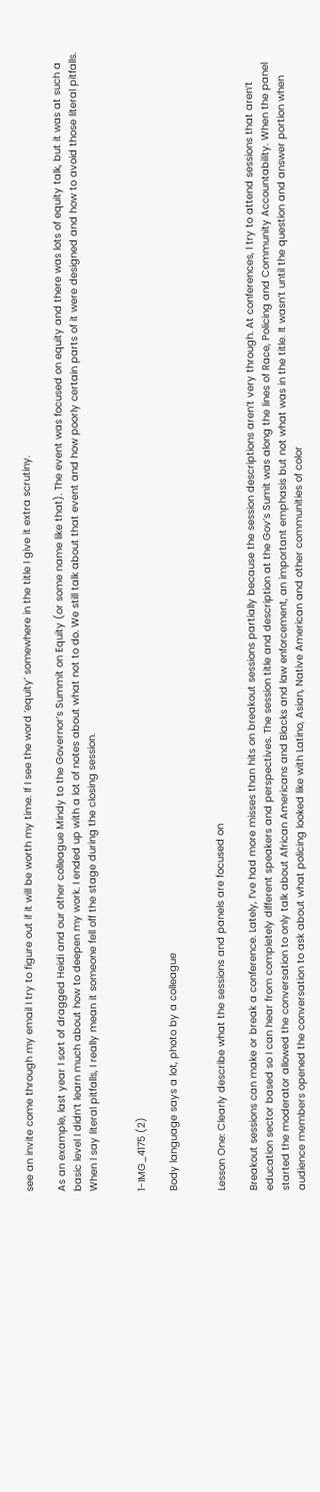see an invite come through my email I try to figure out if it will be worth my time. If I see the word ‘equity’ somewhere in the title I give it extra scrutiny.

As an example, last year I sort of dragged Heidi and our other colleague Mindy to the Governor’s Summit on Equity (or some name like that). The event was focused on equity and there was lots of equity talk, but it was at such a basic level I didn’t learn much about how to deepen my work. I ended up with a lot of notes about what not to do. We still talk about that event and how poorly certain parts of it were designed and how to avoid those literal pitfalls. When I say literal pitfalls, I really mean it someone fell off the stage during the closing session.


1-IMG_4175 (2)

Body language says a lot, photo by a colleague


Lesson One: Clearly describe what the sessions and panels are focused on

Breakout sessions can make or break a conference. Lately, I’ve had more misses than hits on breakout sessions partially because the session descriptions aren’t very through. At conferences, I try to attend sessions that aren’t education sector based so I can hear from completely different speakers and perspectives. The session title and description at the Gov’s Sumit was along the lines of Race, Policing and Community Accountability. When the panel started the moderator allowed the conversation to only talk about African Americans and Blacks and law enforcement, an important emphasis but not what was in the title. It wasn’t until the question and answer portion when audience members opened the conversation to ask about what policing looked like with Latino, Asian, Native American and other communities of color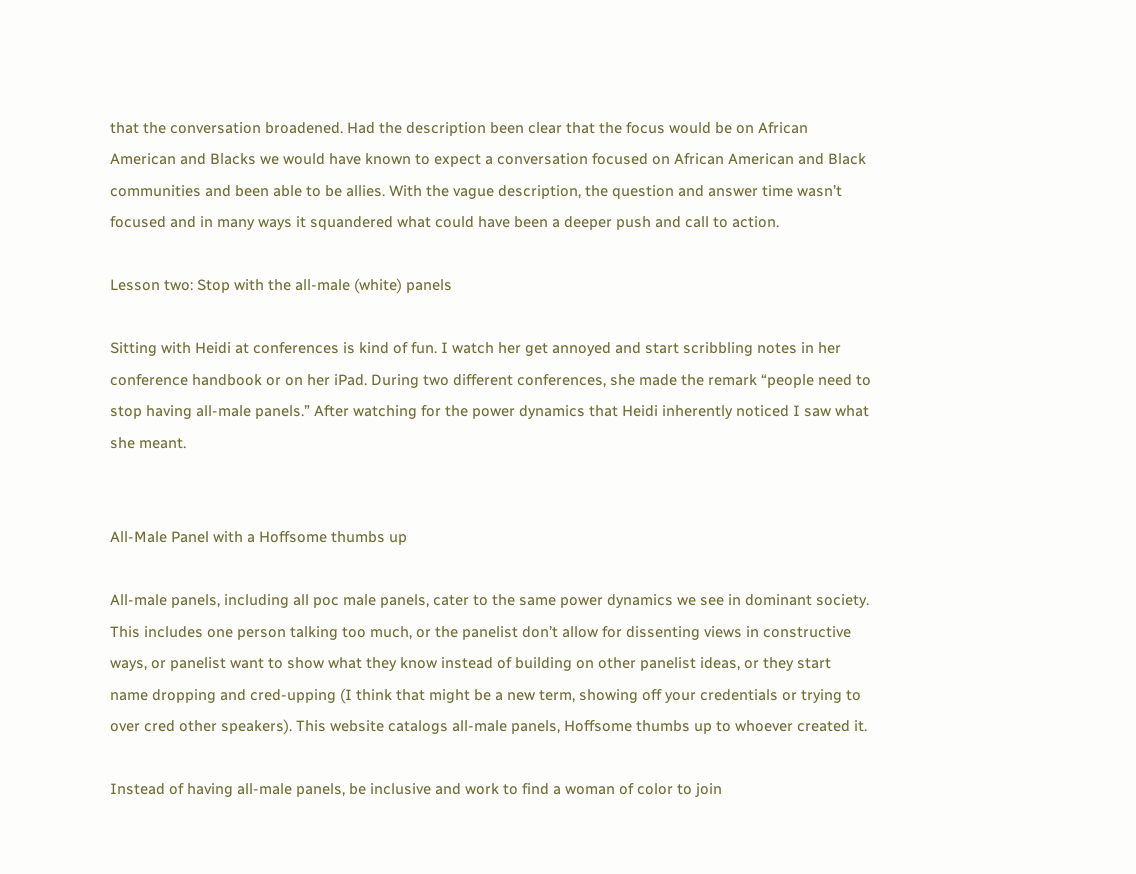that the conversation broadened. Had the description been clear that the focus would be on African American and Blacks we would have known to expect a conversation focused on African American and Black communities and been able to be allies. With the vague description, the question and answer time wasn’t focused and in many ways it squandered what could have been a deeper push and call to action.

Lesson two: Stop with the all-male (white) panels

Sitting with Heidi at conferences is kind of fun. I watch her get annoyed and start scribbling notes in her conference handbook or on her iPad. During two different conferences, she made the remark “people need to stop having all-male panels.” After watching for the power dynamics that Heidi inherently noticed I saw what she meant.


All-Male Panel with a Hoffsome thumbs up

All-male panels, including all poc male panels, cater to the same power dynamics we see in dominant society. This includes one person talking too much, or the panelist don’t allow for dissenting views in constructive ways, or panelist want to show what they know instead of building on other panelist ideas, or they start name dropping and cred-upping (I think that might be a new term, showing off your credentials or trying to over cred other speakers). This website catalogs all-male panels, Hoffsome thumbs up to whoever created it.

Instead of having all-male panels, be inclusive and work to find a woman of color to join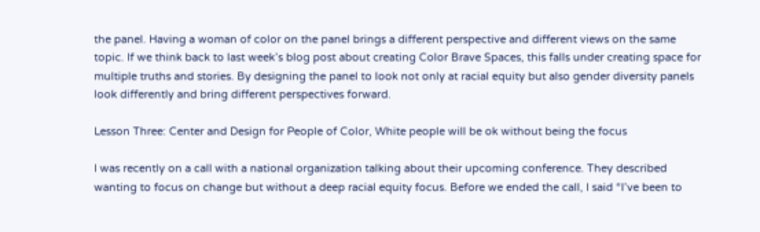the panel. Having a woman of color on the panel brings a different perspective and different views on the same topic. If we think back to last week’s blog post about creating Color Brave Spaces, this falls under creating space for multiple truths and stories. By designing the panel to look not only at racial equity but also gender diversity panels look differently and bring different perspectives forward.

Lesson Three: Center and Design for People of Color, White people will be ok without being the focus

I was recently on a call with a national organization talking about their upcoming conference. They described wanting to focus on change but without a deep racial equity focus. Before we ended the call, I said “I’ve been to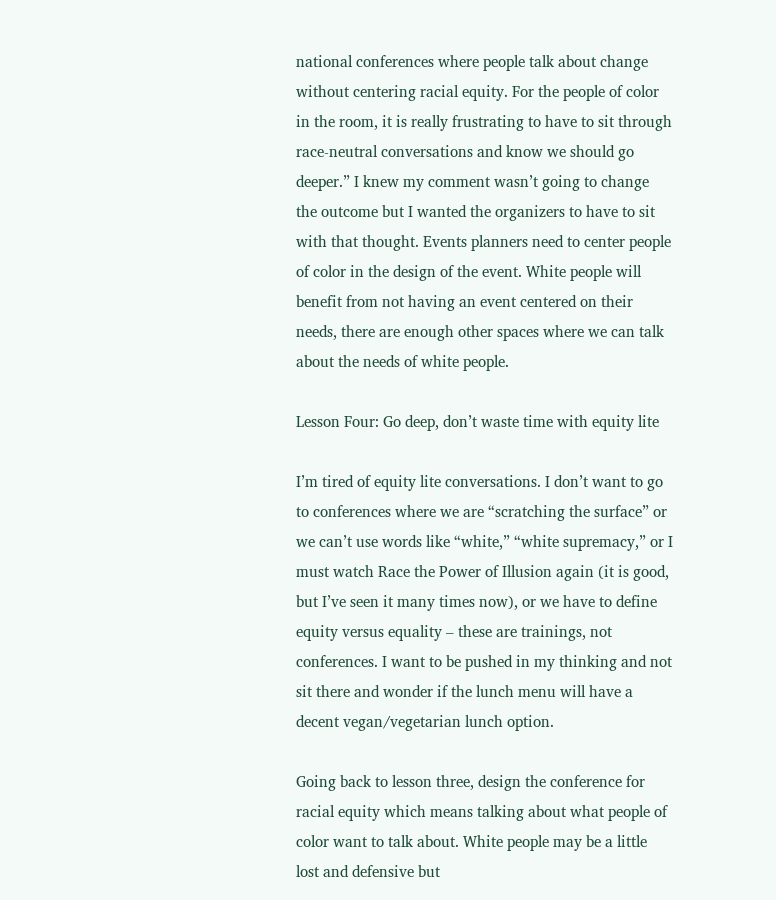national conferences where people talk about change without centering racial equity. For the people of color in the room, it is really frustrating to have to sit through race-neutral conversations and know we should go deeper.” I knew my comment wasn’t going to change the outcome but I wanted the organizers to have to sit with that thought. Events planners need to center people of color in the design of the event. White people will benefit from not having an event centered on their needs, there are enough other spaces where we can talk about the needs of white people.

Lesson Four: Go deep, don’t waste time with equity lite

I’m tired of equity lite conversations. I don’t want to go to conferences where we are “scratching the surface” or we can’t use words like “white,” “white supremacy,” or I must watch Race the Power of Illusion again (it is good, but I’ve seen it many times now), or we have to define equity versus equality – these are trainings, not conferences. I want to be pushed in my thinking and not sit there and wonder if the lunch menu will have a decent vegan/vegetarian lunch option.

Going back to lesson three, design the conference for racial equity which means talking about what people of color want to talk about. White people may be a little lost and defensive but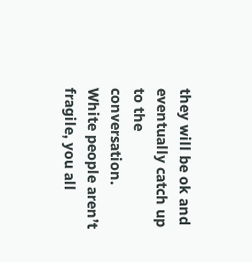they will be ok and eventually catch up to the conversation. White people aren’t fragile, you all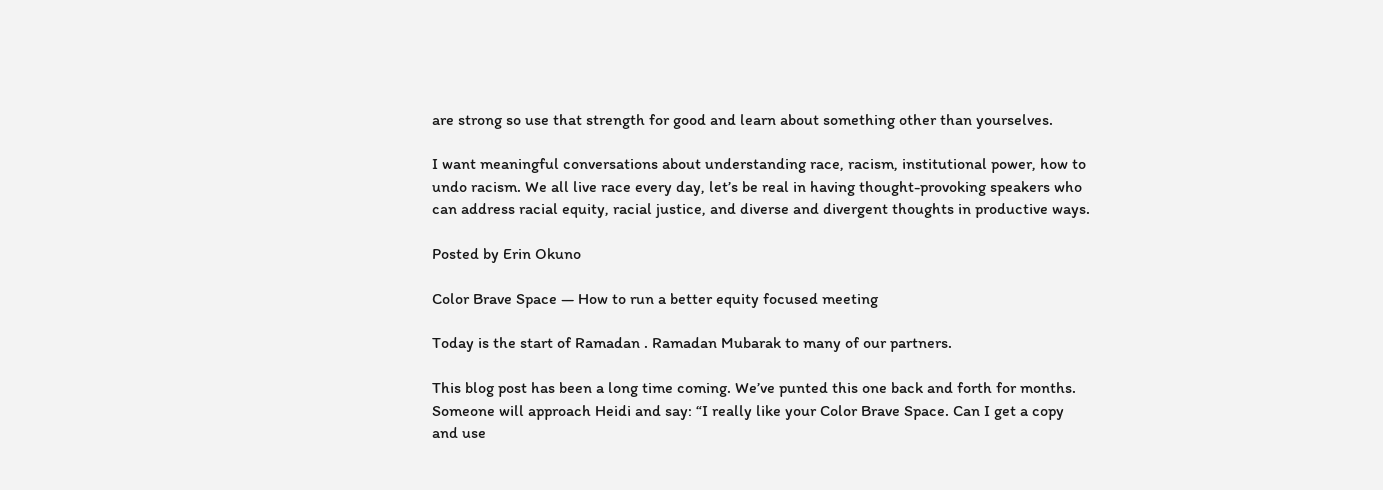are strong so use that strength for good and learn about something other than yourselves.

I want meaningful conversations about understanding race, racism, institutional power, how to undo racism. We all live race every day, let’s be real in having thought-provoking speakers who can address racial equity, racial justice, and diverse and divergent thoughts in productive ways.

Posted by Erin Okuno

Color Brave Space — How to run a better equity focused meeting

Today is the start of Ramadan . Ramadan Mubarak to many of our partners.

This blog post has been a long time coming. We’ve punted this one back and forth for months. Someone will approach Heidi and say: “I really like your Color Brave Space. Can I get a copy and use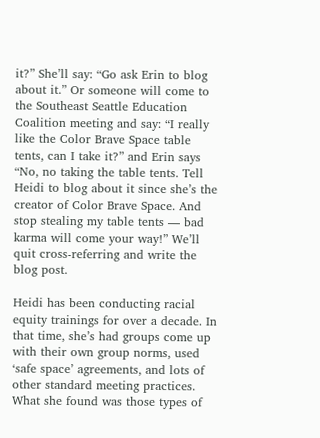it?” She’ll say: “Go ask Erin to blog about it.” Or someone will come to the Southeast Seattle Education Coalition meeting and say: “I really like the Color Brave Space table tents, can I take it?” and Erin says “No, no taking the table tents. Tell Heidi to blog about it since she’s the creator of Color Brave Space. And stop stealing my table tents — bad karma will come your way!” We’ll quit cross-referring and write the blog post.

Heidi has been conducting racial equity trainings for over a decade. In that time, she’s had groups come up with their own group norms, used ‘safe space’ agreements, and lots of other standard meeting practices. What she found was those types of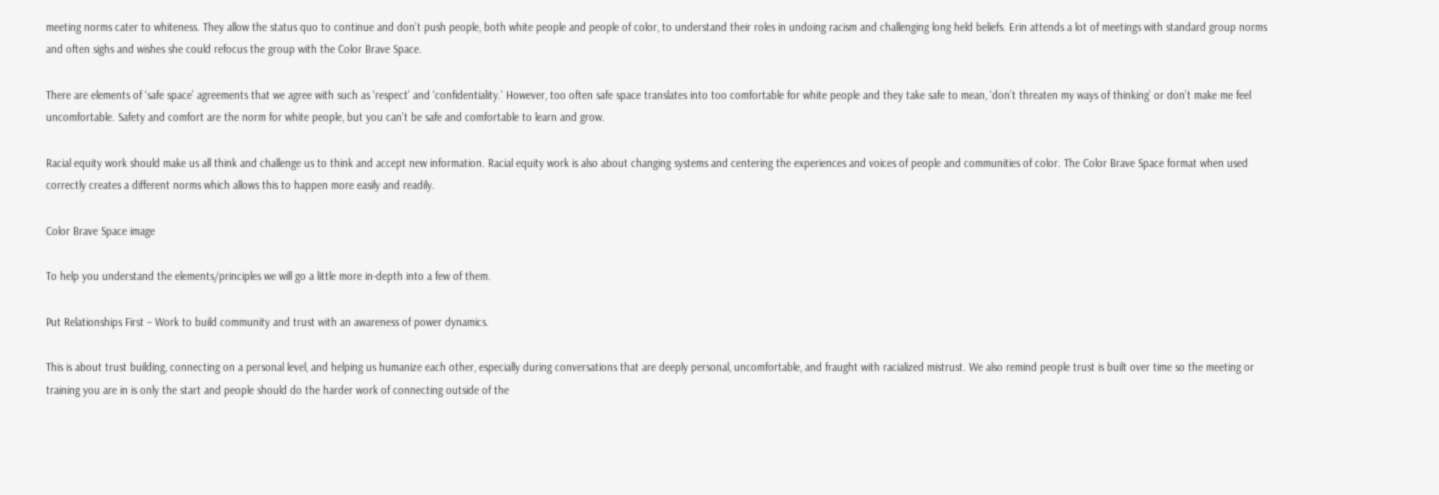meeting norms cater to whiteness. They allow the status quo to continue and don’t push people, both white people and people of color, to understand their roles in undoing racism and challenging long held beliefs. Erin attends a lot of meetings with standard group norms and often sighs and wishes she could refocus the group with the Color Brave Space.

There are elements of ‘safe space’ agreements that we agree with such as ‘respect’ and ‘confidentiality.’ However, too often safe space translates into too comfortable for white people and they take safe to mean, ‘don’t threaten my ways of thinking’ or don’t make me feel uncomfortable. Safety and comfort are the norm for white people, but you can’t be safe and comfortable to learn and grow.

Racial equity work should make us all think and challenge us to think and accept new information. Racial equity work is also about changing systems and centering the experiences and voices of people and communities of color. The Color Brave Space format when used correctly creates a different norms which allows this to happen more easily and readily.

Color Brave Space image

To help you understand the elements/principles we will go a little more in-depth into a few of them.

Put Relationships First – Work to build community and trust with an awareness of power dynamics.

This is about trust building, connecting on a personal level, and helping us humanize each other, especially during conversations that are deeply personal, uncomfortable, and fraught with racialized mistrust. We also remind people trust is built over time so the meeting or training you are in is only the start and people should do the harder work of connecting outside of the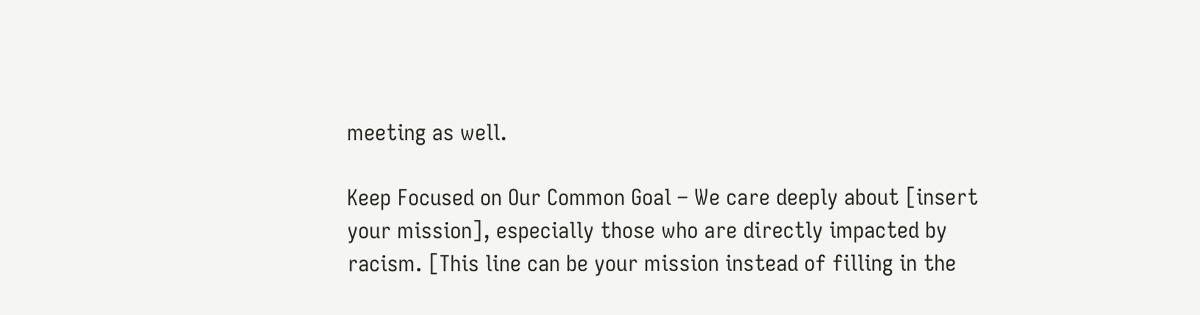meeting as well.

Keep Focused on Our Common Goal – We care deeply about [insert your mission], especially those who are directly impacted by racism. [This line can be your mission instead of filling in the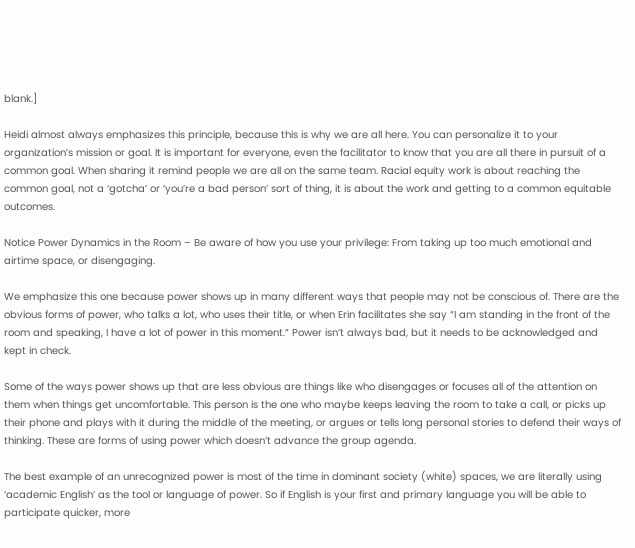blank.]

Heidi almost always emphasizes this principle, because this is why we are all here. You can personalize it to your organization’s mission or goal. It is important for everyone, even the facilitator to know that you are all there in pursuit of a common goal. When sharing it remind people we are all on the same team. Racial equity work is about reaching the common goal, not a ‘gotcha’ or ‘you’re a bad person’ sort of thing, it is about the work and getting to a common equitable outcomes.

Notice Power Dynamics in the Room – Be aware of how you use your privilege: From taking up too much emotional and airtime space, or disengaging.

We emphasize this one because power shows up in many different ways that people may not be conscious of. There are the obvious forms of power, who talks a lot, who uses their title, or when Erin facilitates she say “I am standing in the front of the room and speaking, I have a lot of power in this moment.” Power isn’t always bad, but it needs to be acknowledged and kept in check.

Some of the ways power shows up that are less obvious are things like who disengages or focuses all of the attention on them when things get uncomfortable. This person is the one who maybe keeps leaving the room to take a call, or picks up their phone and plays with it during the middle of the meeting, or argues or tells long personal stories to defend their ways of thinking. These are forms of using power which doesn’t advance the group agenda.

The best example of an unrecognized power is most of the time in dominant society (white) spaces, we are literally using ‘academic English’ as the tool or language of power. So if English is your first and primary language you will be able to participate quicker, more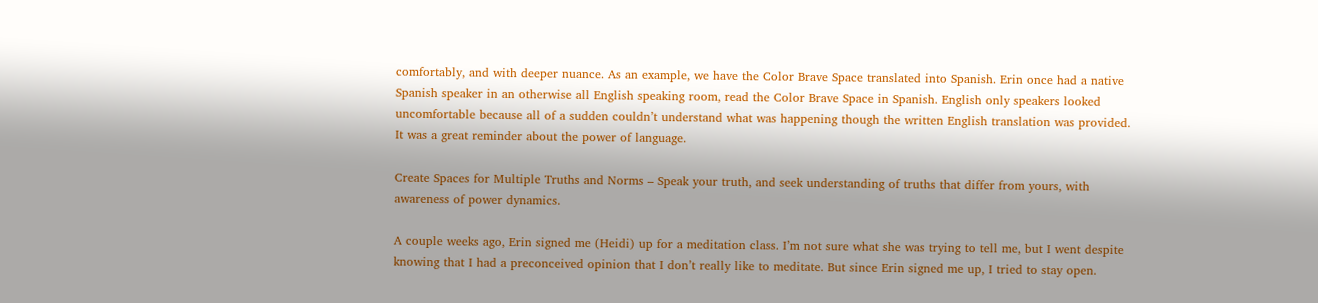comfortably, and with deeper nuance. As an example, we have the Color Brave Space translated into Spanish. Erin once had a native Spanish speaker in an otherwise all English speaking room, read the Color Brave Space in Spanish. English only speakers looked uncomfortable because all of a sudden couldn’t understand what was happening though the written English translation was provided. It was a great reminder about the power of language.

Create Spaces for Multiple Truths and Norms – Speak your truth, and seek understanding of truths that differ from yours, with awareness of power dynamics.

A couple weeks ago, Erin signed me (Heidi) up for a meditation class. I’m not sure what she was trying to tell me, but I went despite knowing that I had a preconceived opinion that I don’t really like to meditate. But since Erin signed me up, I tried to stay open.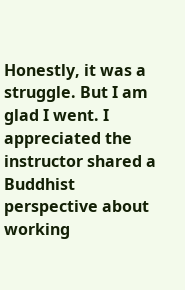Honestly, it was a struggle. But I am glad I went. I appreciated the instructor shared a Buddhist perspective about working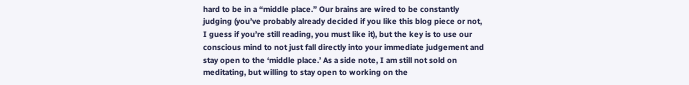hard to be in a “middle place.” Our brains are wired to be constantly judging (you’ve probably already decided if you like this blog piece or not, I guess if you’re still reading, you must like it), but the key is to use our conscious mind to not just fall directly into your immediate judgement and stay open to the ‘middle place.’ As a side note, I am still not sold on meditating, but willing to stay open to working on the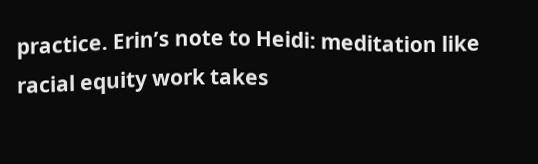practice. Erin’s note to Heidi: meditation like racial equity work takes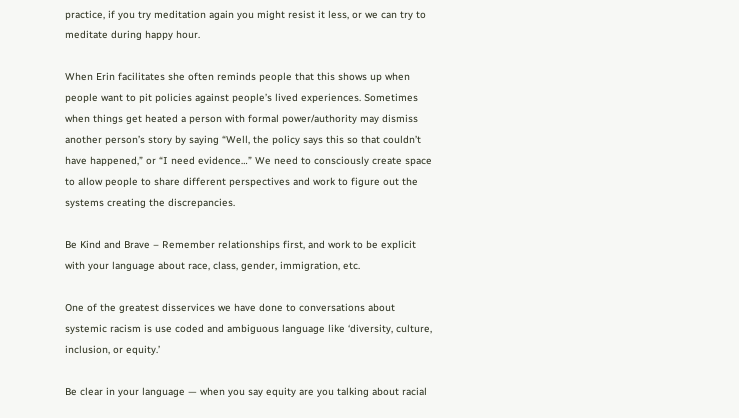practice, if you try meditation again you might resist it less, or we can try to meditate during happy hour.

When Erin facilitates she often reminds people that this shows up when people want to pit policies against people’s lived experiences. Sometimes when things get heated a person with formal power/authority may dismiss another person’s story by saying “Well, the policy says this so that couldn’t have happened,” or “I need evidence…” We need to consciously create space to allow people to share different perspectives and work to figure out the systems creating the discrepancies.

Be Kind and Brave – Remember relationships first, and work to be explicit with your language about race, class, gender, immigration, etc.

One of the greatest disservices we have done to conversations about systemic racism is use coded and ambiguous language like ‘diversity, culture, inclusion, or equity.’

Be clear in your language — when you say equity are you talking about racial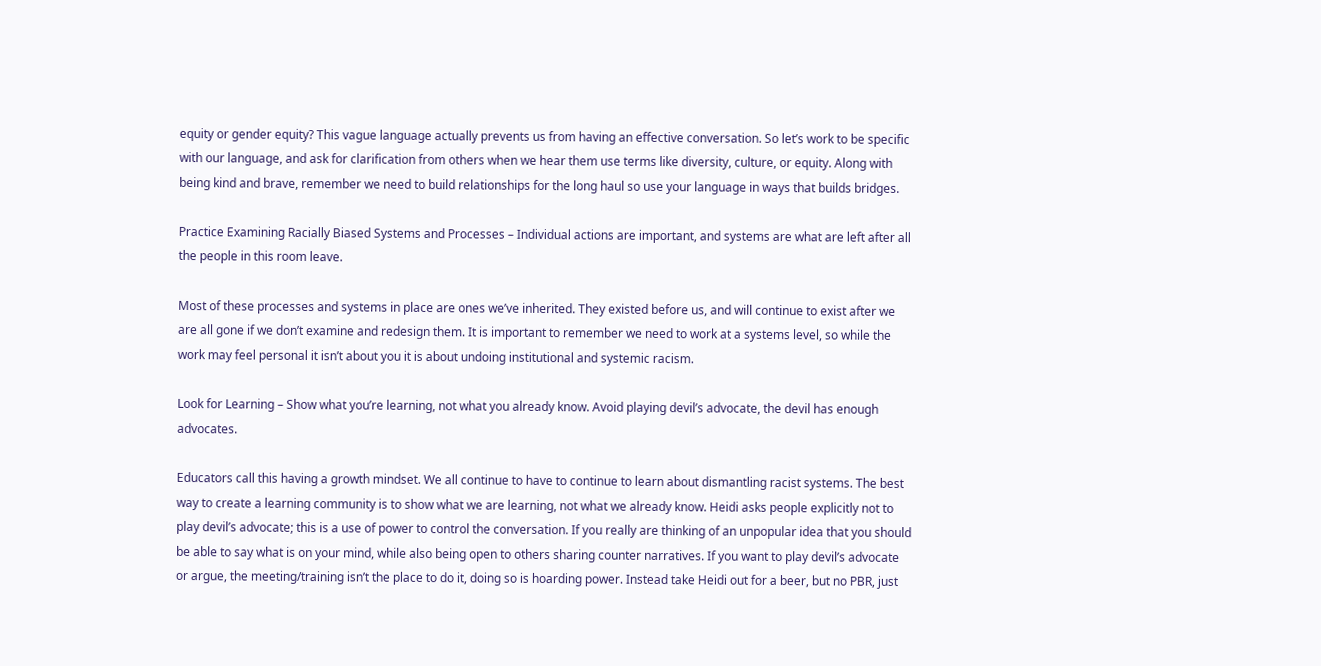equity or gender equity? This vague language actually prevents us from having an effective conversation. So let’s work to be specific with our language, and ask for clarification from others when we hear them use terms like diversity, culture, or equity. Along with being kind and brave, remember we need to build relationships for the long haul so use your language in ways that builds bridges.

Practice Examining Racially Biased Systems and Processes – Individual actions are important, and systems are what are left after all the people in this room leave.

Most of these processes and systems in place are ones we’ve inherited. They existed before us, and will continue to exist after we are all gone if we don’t examine and redesign them. It is important to remember we need to work at a systems level, so while the work may feel personal it isn’t about you it is about undoing institutional and systemic racism.

Look for Learning – Show what you’re learning, not what you already know. Avoid playing devil’s advocate, the devil has enough advocates.

Educators call this having a growth mindset. We all continue to have to continue to learn about dismantling racist systems. The best way to create a learning community is to show what we are learning, not what we already know. Heidi asks people explicitly not to play devil’s advocate; this is a use of power to control the conversation. If you really are thinking of an unpopular idea that you should be able to say what is on your mind, while also being open to others sharing counter narratives. If you want to play devil’s advocate or argue, the meeting/training isn’t the place to do it, doing so is hoarding power. Instead take Heidi out for a beer, but no PBR, just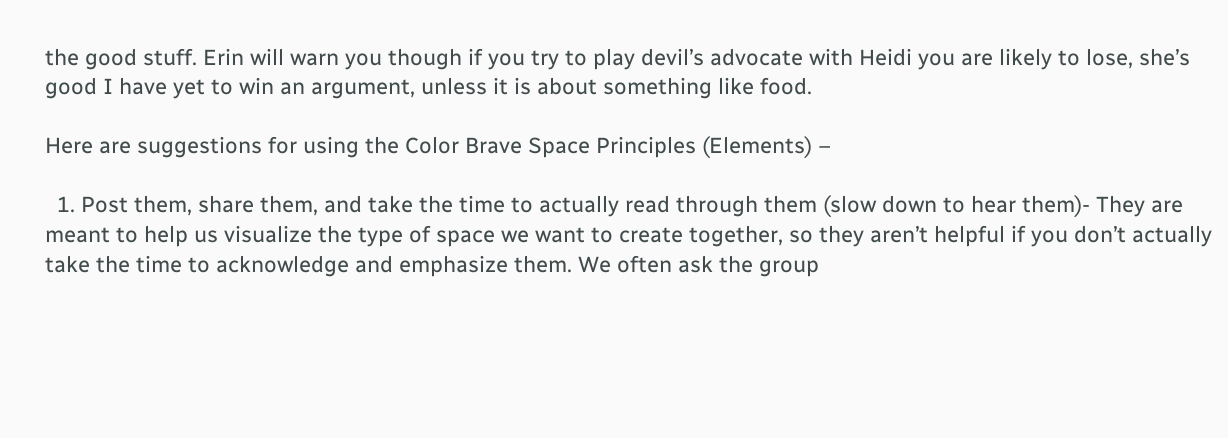the good stuff. Erin will warn you though if you try to play devil’s advocate with Heidi you are likely to lose, she’s good I have yet to win an argument, unless it is about something like food.

Here are suggestions for using the Color Brave Space Principles (Elements) –

  1. Post them, share them, and take the time to actually read through them (slow down to hear them)- They are meant to help us visualize the type of space we want to create together, so they aren’t helpful if you don’t actually take the time to acknowledge and emphasize them. We often ask the group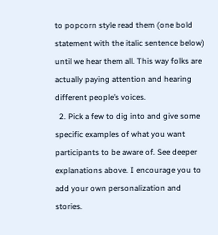to popcorn style read them (one bold statement with the italic sentence below) until we hear them all. This way folks are actually paying attention and hearing different people’s voices.
  2. Pick a few to dig into and give some specific examples of what you want participants to be aware of. See deeper explanations above. I encourage you to add your own personalization and stories.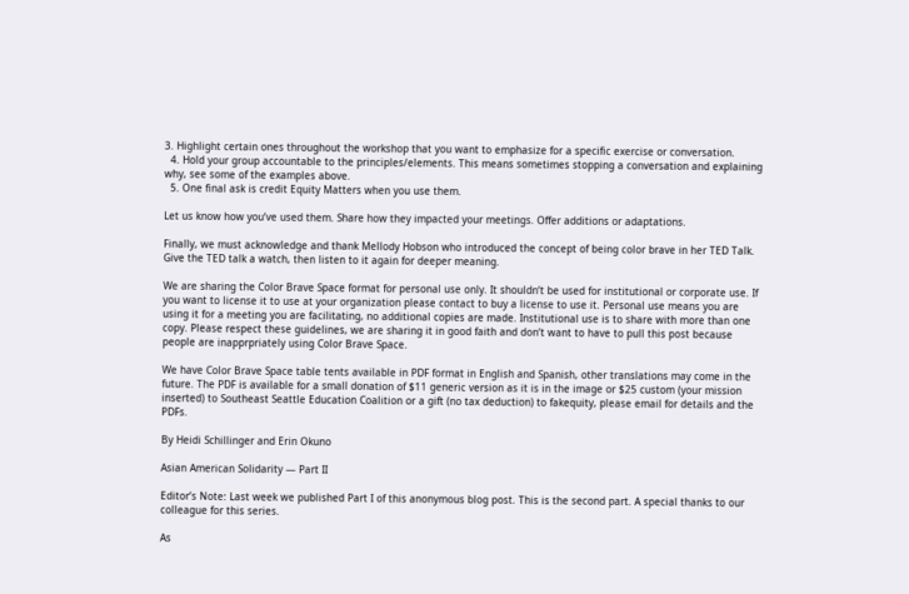3. Highlight certain ones throughout the workshop that you want to emphasize for a specific exercise or conversation.
  4. Hold your group accountable to the principles/elements. This means sometimes stopping a conversation and explaining why, see some of the examples above.
  5. One final ask is credit Equity Matters when you use them.

Let us know how you’ve used them. Share how they impacted your meetings. Offer additions or adaptations.

Finally, we must acknowledge and thank Mellody Hobson who introduced the concept of being color brave in her TED Talk. Give the TED talk a watch, then listen to it again for deeper meaning.

We are sharing the Color Brave Space format for personal use only. It shouldn’t be used for institutional or corporate use. If you want to license it to use at your organization please contact to buy a license to use it. Personal use means you are using it for a meeting you are facilitating, no additional copies are made. Institutional use is to share with more than one copy. Please respect these guidelines, we are sharing it in good faith and don’t want to have to pull this post because people are inapprpriately using Color Brave Space.

We have Color Brave Space table tents available in PDF format in English and Spanish, other translations may come in the future. The PDF is available for a small donation of $11 generic version as it is in the image or $25 custom (your mission inserted) to Southeast Seattle Education Coalition or a gift (no tax deduction) to fakequity, please email for details and the PDFs.

By Heidi Schillinger and Erin Okuno

Asian American Solidarity — Part II

Editor’s Note: Last week we published Part I of this anonymous blog post. This is the second part. A special thanks to our colleague for this series.

As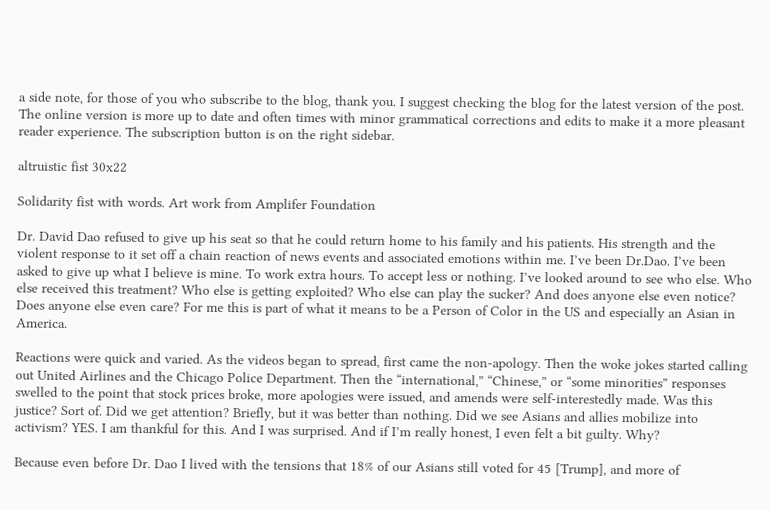a side note, for those of you who subscribe to the blog, thank you. I suggest checking the blog for the latest version of the post. The online version is more up to date and often times with minor grammatical corrections and edits to make it a more pleasant reader experience. The subscription button is on the right sidebar.

altruistic fist 30x22

Solidarity fist with words. Art work from Amplifer Foundation

Dr. David Dao refused to give up his seat so that he could return home to his family and his patients. His strength and the violent response to it set off a chain reaction of news events and associated emotions within me. I’ve been Dr.Dao. I’ve been asked to give up what I believe is mine. To work extra hours. To accept less or nothing. I’ve looked around to see who else. Who else received this treatment? Who else is getting exploited? Who else can play the sucker? And does anyone else even notice? Does anyone else even care? For me this is part of what it means to be a Person of Color in the US and especially an Asian in America.

Reactions were quick and varied. As the videos began to spread, first came the non-apology. Then the woke jokes started calling out United Airlines and the Chicago Police Department. Then the “international,” “Chinese,” or “some minorities” responses swelled to the point that stock prices broke, more apologies were issued, and amends were self-interestedly made. Was this justice? Sort of. Did we get attention? Briefly, but it was better than nothing. Did we see Asians and allies mobilize into activism? YES. I am thankful for this. And I was surprised. And if I’m really honest, I even felt a bit guilty. Why?

Because even before Dr. Dao I lived with the tensions that 18% of our Asians still voted for 45 [Trump], and more of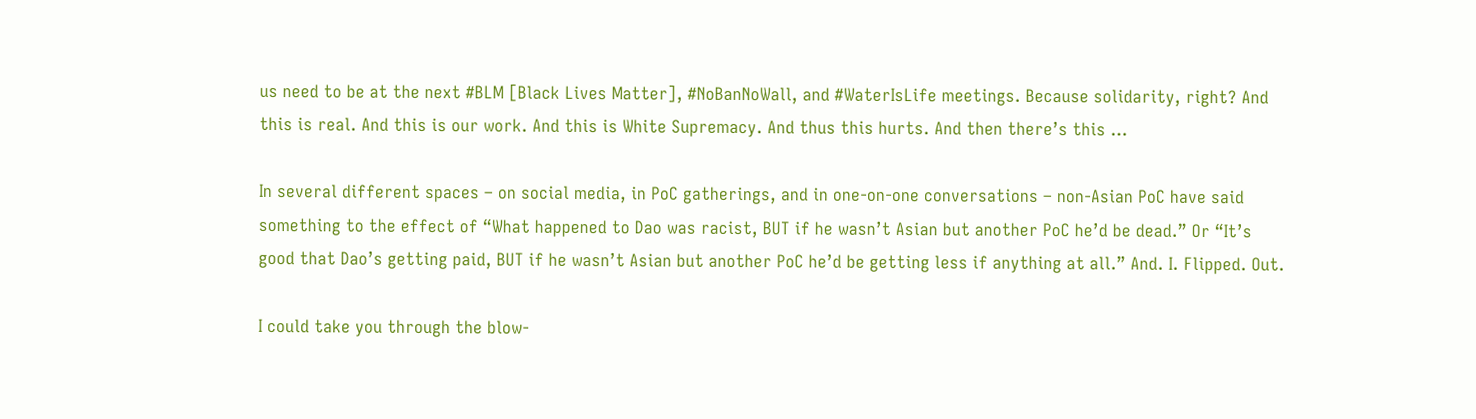us need to be at the next #BLM [Black Lives Matter], #NoBanNoWall, and #WaterIsLife meetings. Because solidarity, right? And this is real. And this is our work. And this is White Supremacy. And thus this hurts. And then there’s this …

In several different spaces – on social media, in PoC gatherings, and in one-on-one conversations – non-Asian PoC have said something to the effect of “What happened to Dao was racist, BUT if he wasn’t Asian but another PoC he’d be dead.” Or “It’s good that Dao’s getting paid, BUT if he wasn’t Asian but another PoC he’d be getting less if anything at all.” And. I. Flipped. Out.

I could take you through the blow-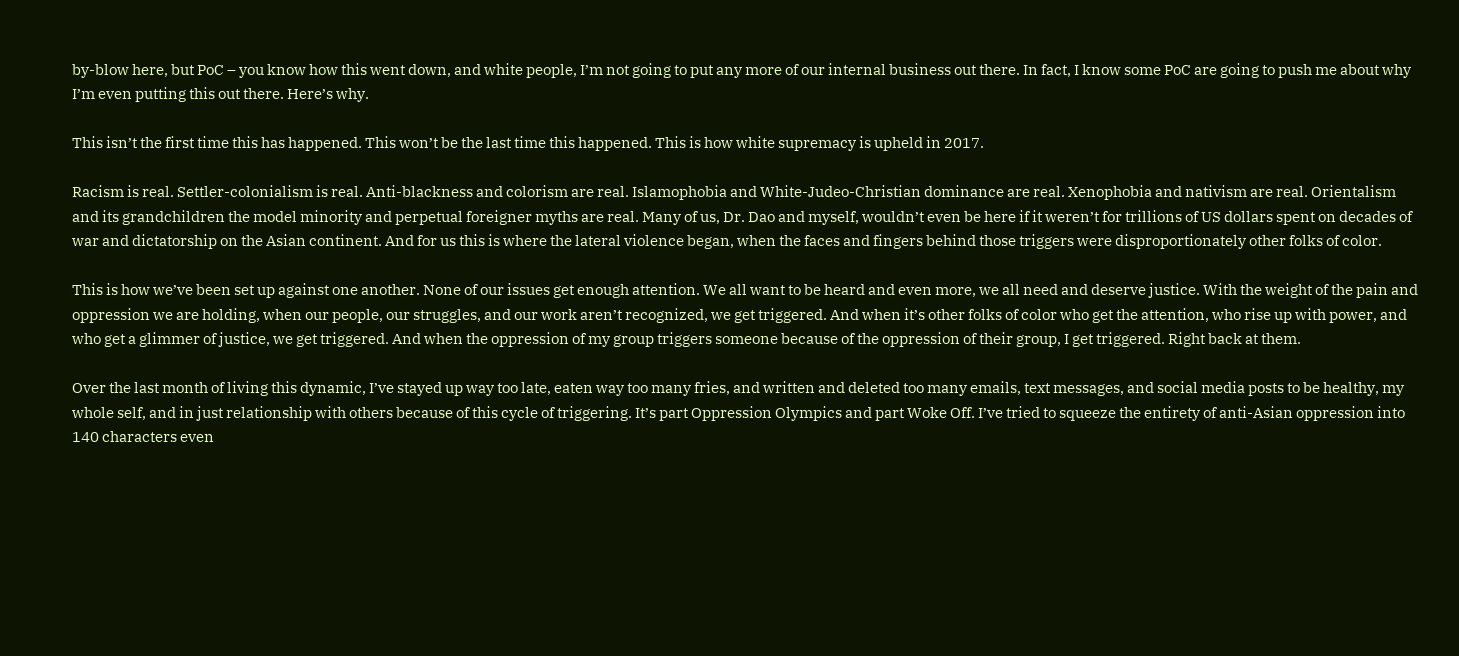by-blow here, but PoC – you know how this went down, and white people, I’m not going to put any more of our internal business out there. In fact, I know some PoC are going to push me about why I’m even putting this out there. Here’s why.

This isn’t the first time this has happened. This won’t be the last time this happened. This is how white supremacy is upheld in 2017.

Racism is real. Settler-colonialism is real. Anti-blackness and colorism are real. Islamophobia and White-Judeo-Christian dominance are real. Xenophobia and nativism are real. Orientalism and its grandchildren the model minority and perpetual foreigner myths are real. Many of us, Dr. Dao and myself, wouldn’t even be here if it weren’t for trillions of US dollars spent on decades of war and dictatorship on the Asian continent. And for us this is where the lateral violence began, when the faces and fingers behind those triggers were disproportionately other folks of color.

This is how we’ve been set up against one another. None of our issues get enough attention. We all want to be heard and even more, we all need and deserve justice. With the weight of the pain and oppression we are holding, when our people, our struggles, and our work aren’t recognized, we get triggered. And when it’s other folks of color who get the attention, who rise up with power, and who get a glimmer of justice, we get triggered. And when the oppression of my group triggers someone because of the oppression of their group, I get triggered. Right back at them.

Over the last month of living this dynamic, I’ve stayed up way too late, eaten way too many fries, and written and deleted too many emails, text messages, and social media posts to be healthy, my whole self, and in just relationship with others because of this cycle of triggering. It’s part Oppression Olympics and part Woke Off. I’ve tried to squeeze the entirety of anti-Asian oppression into 140 characters even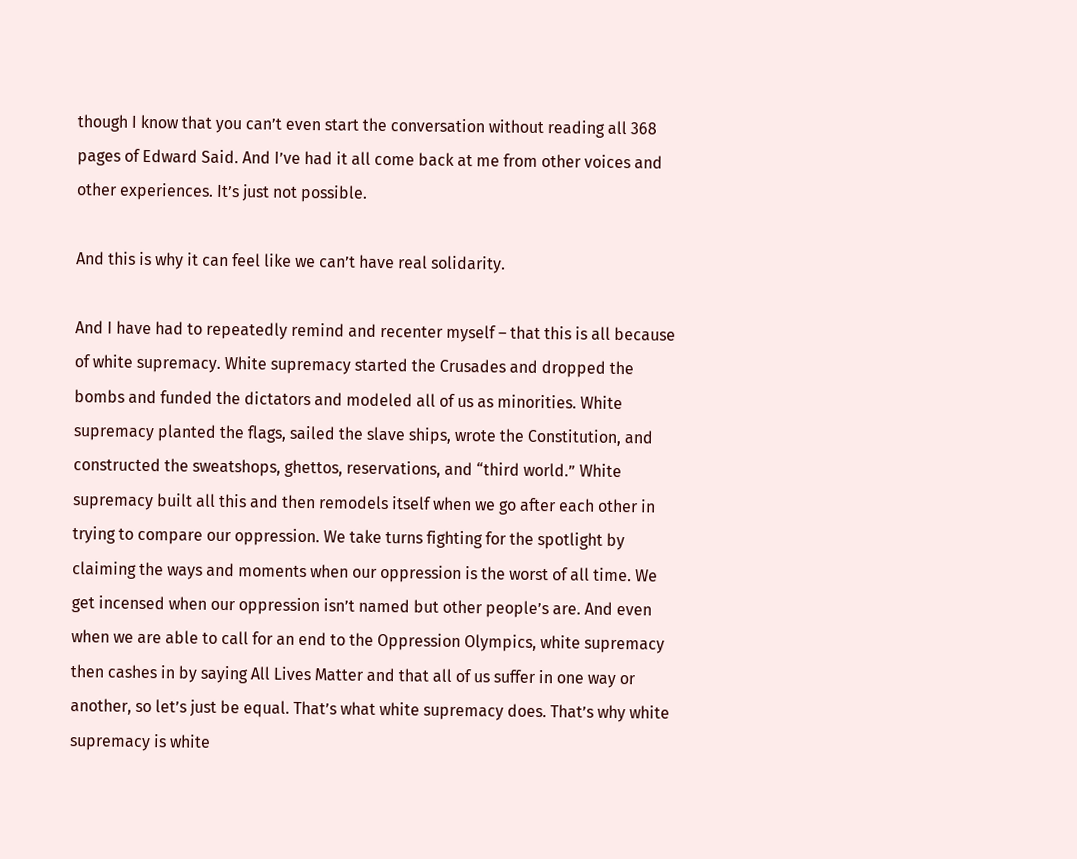though I know that you can’t even start the conversation without reading all 368 pages of Edward Said. And I’ve had it all come back at me from other voices and other experiences. It’s just not possible.

And this is why it can feel like we can’t have real solidarity.

And I have had to repeatedly remind and recenter myself – that this is all because of white supremacy. White supremacy started the Crusades and dropped the bombs and funded the dictators and modeled all of us as minorities. White supremacy planted the flags, sailed the slave ships, wrote the Constitution, and constructed the sweatshops, ghettos, reservations, and “third world.” White supremacy built all this and then remodels itself when we go after each other in trying to compare our oppression. We take turns fighting for the spotlight by claiming the ways and moments when our oppression is the worst of all time. We get incensed when our oppression isn’t named but other people’s are. And even when we are able to call for an end to the Oppression Olympics, white supremacy then cashes in by saying All Lives Matter and that all of us suffer in one way or another, so let’s just be equal. That’s what white supremacy does. That’s why white supremacy is white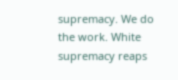supremacy. We do the work. White supremacy reaps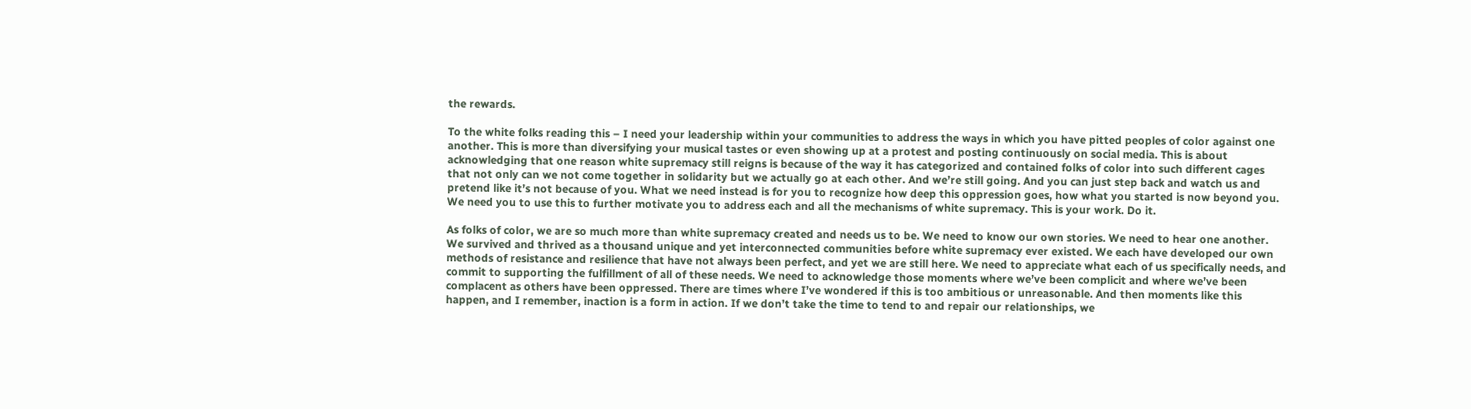the rewards.

To the white folks reading this – I need your leadership within your communities to address the ways in which you have pitted peoples of color against one another. This is more than diversifying your musical tastes or even showing up at a protest and posting continuously on social media. This is about acknowledging that one reason white supremacy still reigns is because of the way it has categorized and contained folks of color into such different cages that not only can we not come together in solidarity but we actually go at each other. And we’re still going. And you can just step back and watch us and pretend like it’s not because of you. What we need instead is for you to recognize how deep this oppression goes, how what you started is now beyond you. We need you to use this to further motivate you to address each and all the mechanisms of white supremacy. This is your work. Do it.

As folks of color, we are so much more than white supremacy created and needs us to be. We need to know our own stories. We need to hear one another. We survived and thrived as a thousand unique and yet interconnected communities before white supremacy ever existed. We each have developed our own methods of resistance and resilience that have not always been perfect, and yet we are still here. We need to appreciate what each of us specifically needs, and commit to supporting the fulfillment of all of these needs. We need to acknowledge those moments where we’ve been complicit and where we’ve been complacent as others have been oppressed. There are times where I’ve wondered if this is too ambitious or unreasonable. And then moments like this happen, and I remember, inaction is a form in action. If we don’t take the time to tend to and repair our relationships, we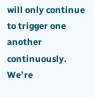will only continue to trigger one another continuously. We’re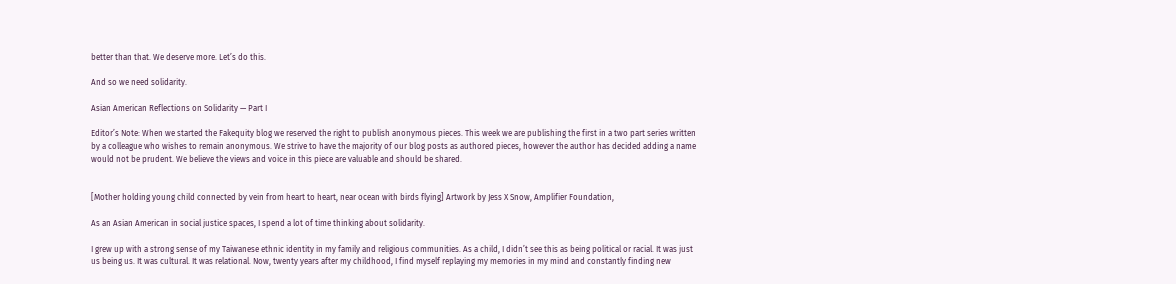better than that. We deserve more. Let’s do this.

And so we need solidarity.

Asian American Reflections on Solidarity — Part I

Editor’s Note: When we started the Fakequity blog we reserved the right to publish anonymous pieces. This week we are publishing the first in a two part series written by a colleague who wishes to remain anonymous. We strive to have the majority of our blog posts as authored pieces, however the author has decided adding a name would not be prudent. We believe the views and voice in this piece are valuable and should be shared.


[Mother holding young child connected by vein from heart to heart, near ocean with birds flying] Artwork by Jess X Snow, Amplifier Foundation,

As an Asian American in social justice spaces, I spend a lot of time thinking about solidarity.

I grew up with a strong sense of my Taiwanese ethnic identity in my family and religious communities. As a child, I didn’t see this as being political or racial. It was just us being us. It was cultural. It was relational. Now, twenty years after my childhood, I find myself replaying my memories in my mind and constantly finding new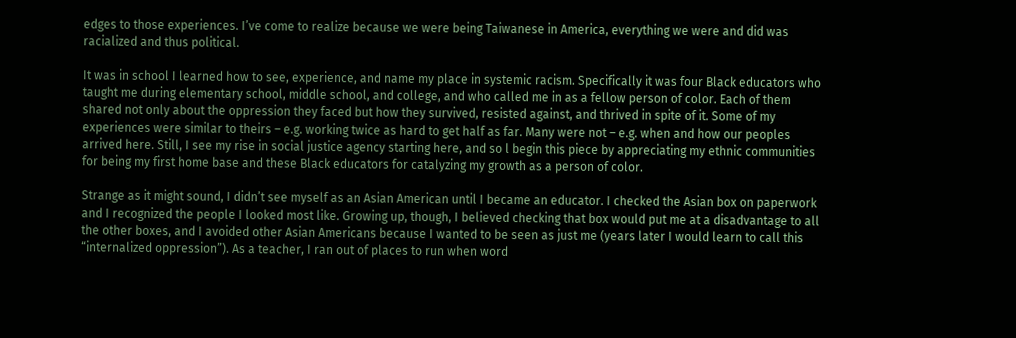edges to those experiences. I’ve come to realize because we were being Taiwanese in America, everything we were and did was racialized and thus political.

It was in school I learned how to see, experience, and name my place in systemic racism. Specifically it was four Black educators who taught me during elementary school, middle school, and college, and who called me in as a fellow person of color. Each of them shared not only about the oppression they faced but how they survived, resisted against, and thrived in spite of it. Some of my experiences were similar to theirs – e.g. working twice as hard to get half as far. Many were not – e.g. when and how our peoples arrived here. Still, I see my rise in social justice agency starting here, and so l begin this piece by appreciating my ethnic communities for being my first home base and these Black educators for catalyzing my growth as a person of color.

Strange as it might sound, I didn’t see myself as an Asian American until I became an educator. I checked the Asian box on paperwork and I recognized the people I looked most like. Growing up, though, I believed checking that box would put me at a disadvantage to all the other boxes, and I avoided other Asian Americans because I wanted to be seen as just me (years later I would learn to call this “internalized oppression”). As a teacher, I ran out of places to run when word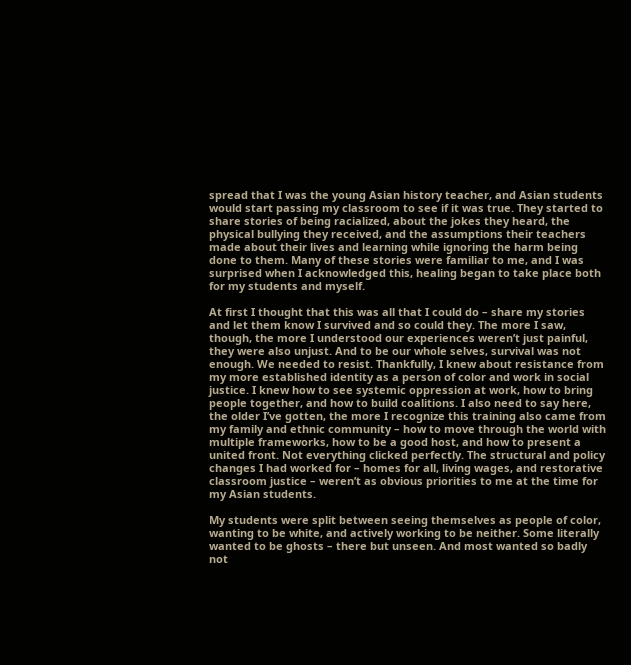spread that I was the young Asian history teacher, and Asian students would start passing my classroom to see if it was true. They started to share stories of being racialized, about the jokes they heard, the physical bullying they received, and the assumptions their teachers made about their lives and learning while ignoring the harm being done to them. Many of these stories were familiar to me, and I was surprised when I acknowledged this, healing began to take place both for my students and myself.

At first I thought that this was all that I could do – share my stories and let them know I survived and so could they. The more I saw, though, the more I understood our experiences weren’t just painful, they were also unjust. And to be our whole selves, survival was not enough. We needed to resist. Thankfully, I knew about resistance from my more established identity as a person of color and work in social justice. I knew how to see systemic oppression at work, how to bring people together, and how to build coalitions. I also need to say here, the older I’ve gotten, the more I recognize this training also came from my family and ethnic community – how to move through the world with multiple frameworks, how to be a good host, and how to present a united front. Not everything clicked perfectly. The structural and policy changes I had worked for – homes for all, living wages, and restorative classroom justice – weren’t as obvious priorities to me at the time for my Asian students.

My students were split between seeing themselves as people of color, wanting to be white, and actively working to be neither. Some literally wanted to be ghosts – there but unseen. And most wanted so badly not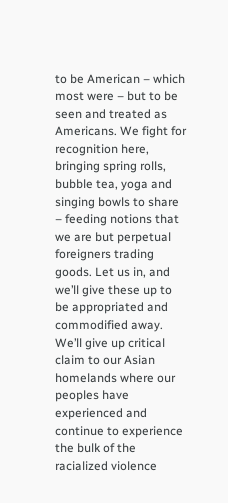to be American – which most were – but to be seen and treated as Americans. We fight for recognition here, bringing spring rolls, bubble tea, yoga and singing bowls to share – feeding notions that we are but perpetual foreigners trading goods. Let us in, and we’ll give these up to be appropriated and commodified away. We’ll give up critical claim to our Asian homelands where our peoples have experienced and continue to experience the bulk of the racialized violence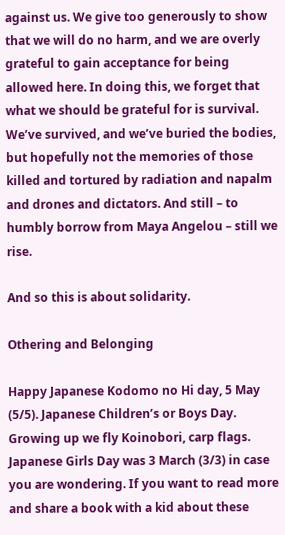against us. We give too generously to show that we will do no harm, and we are overly grateful to gain acceptance for being allowed here. In doing this, we forget that what we should be grateful for is survival. We’ve survived, and we’ve buried the bodies, but hopefully not the memories of those killed and tortured by radiation and napalm and drones and dictators. And still – to humbly borrow from Maya Angelou – still we rise.

And so this is about solidarity.

Othering and Belonging

Happy Japanese Kodomo no Hi day, 5 May (5/5). Japanese Children’s or Boys Day. Growing up we fly Koinobori, carp flags. Japanese Girls Day was 3 March (3/3) in case you are wondering. If you want to read more and share a book with a kid about these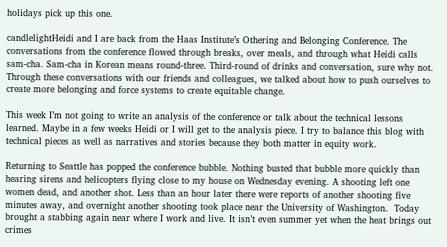holidays pick up this one.

candlelightHeidi and I are back from the Haas Institute’s Othering and Belonging Conference. The conversations from the conference flowed through breaks, over meals, and through what Heidi calls sam-cha. Sam-cha in Korean means round-three. Third-round of drinks and conversation, sure why not. Through these conversations with our friends and colleagues, we talked about how to push ourselves to create more belonging and force systems to create equitable change.

This week I’m not going to write an analysis of the conference or talk about the technical lessons learned. Maybe in a few weeks Heidi or I will get to the analysis piece. I try to balance this blog with technical pieces as well as narratives and stories because they both matter in equity work.

Returning to Seattle has popped the conference bubble. Nothing busted that bubble more quickly than hearing sirens and helicopters flying close to my house on Wednesday evening. A shooting left one women dead, and another shot. Less than an hour later there were reports of another shooting five minutes away, and overnight another shooting took place near the University of Washington.  Today brought a stabbing again near where I work and live. It isn’t even summer yet when the heat brings out crimes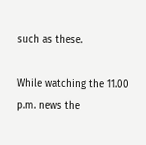such as these.

While watching the 11.00 p.m. news the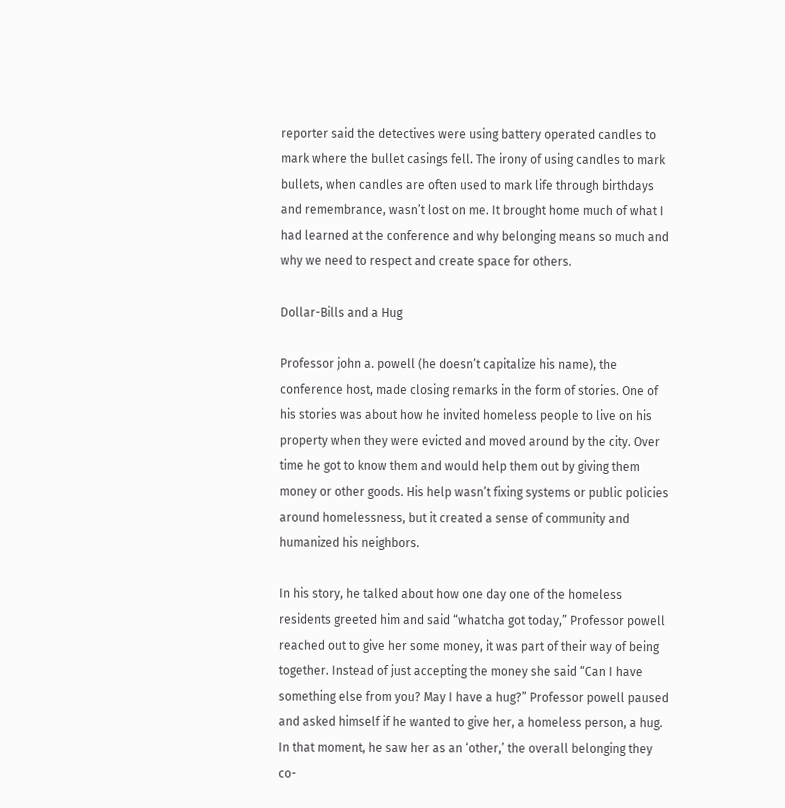reporter said the detectives were using battery operated candles to mark where the bullet casings fell. The irony of using candles to mark bullets, when candles are often used to mark life through birthdays and remembrance, wasn’t lost on me. It brought home much of what I had learned at the conference and why belonging means so much and why we need to respect and create space for others.

Dollar-Bills and a Hug

Professor john a. powell (he doesn’t capitalize his name), the conference host, made closing remarks in the form of stories. One of his stories was about how he invited homeless people to live on his property when they were evicted and moved around by the city. Over time he got to know them and would help them out by giving them money or other goods. His help wasn’t fixing systems or public policies around homelessness, but it created a sense of community and humanized his neighbors.

In his story, he talked about how one day one of the homeless residents greeted him and said “whatcha got today,” Professor powell reached out to give her some money, it was part of their way of being together. Instead of just accepting the money she said “Can I have something else from you? May I have a hug?” Professor powell paused and asked himself if he wanted to give her, a homeless person, a hug. In that moment, he saw her as an ‘other,’ the overall belonging they co-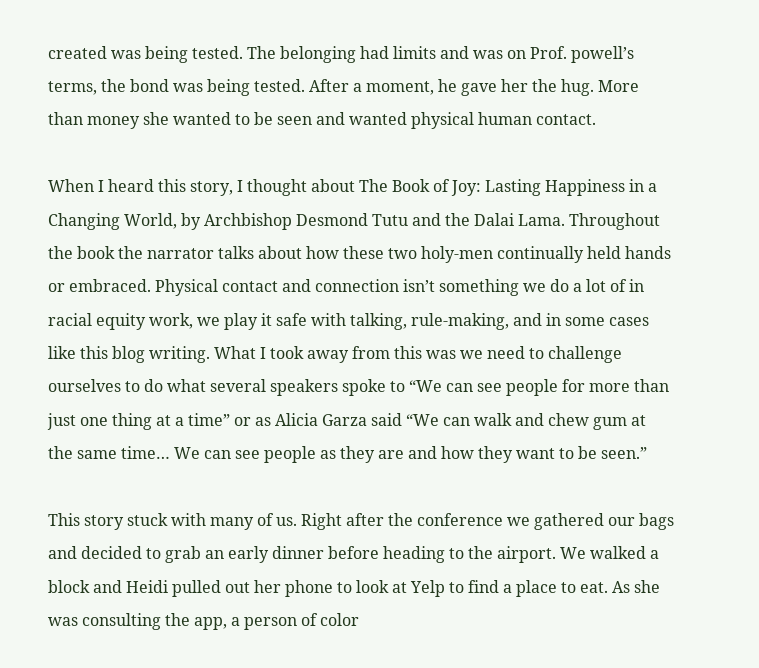created was being tested. The belonging had limits and was on Prof. powell’s terms, the bond was being tested. After a moment, he gave her the hug. More than money she wanted to be seen and wanted physical human contact.

When I heard this story, I thought about The Book of Joy: Lasting Happiness in a Changing World, by Archbishop Desmond Tutu and the Dalai Lama. Throughout the book the narrator talks about how these two holy-men continually held hands or embraced. Physical contact and connection isn’t something we do a lot of in racial equity work, we play it safe with talking, rule-making, and in some cases like this blog writing. What I took away from this was we need to challenge ourselves to do what several speakers spoke to “We can see people for more than just one thing at a time” or as Alicia Garza said “We can walk and chew gum at the same time… We can see people as they are and how they want to be seen.”

This story stuck with many of us. Right after the conference we gathered our bags and decided to grab an early dinner before heading to the airport. We walked a block and Heidi pulled out her phone to look at Yelp to find a place to eat. As she was consulting the app, a person of color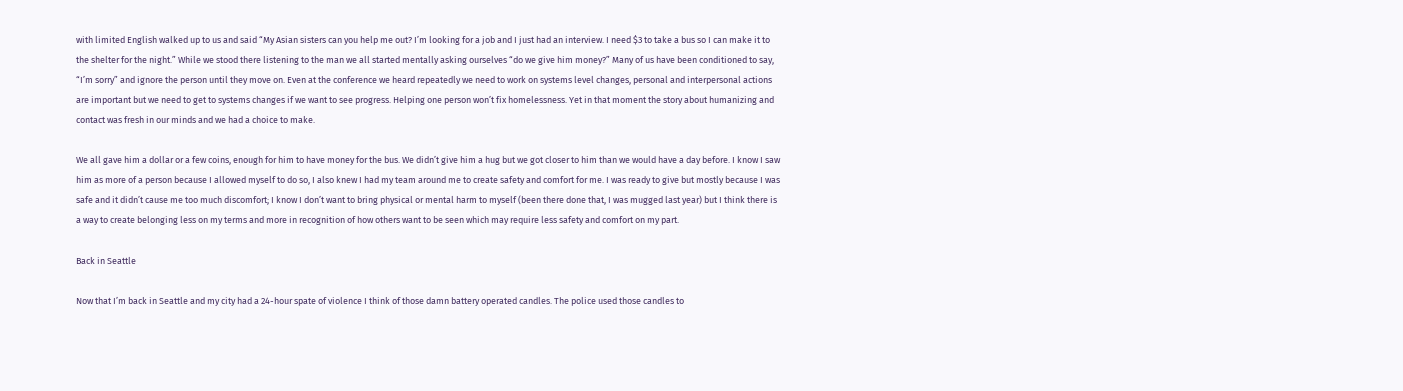with limited English walked up to us and said “My Asian sisters can you help me out? I’m looking for a job and I just had an interview. I need $3 to take a bus so I can make it to the shelter for the night.” While we stood there listening to the man we all started mentally asking ourselves “do we give him money?” Many of us have been conditioned to say, “I’m sorry” and ignore the person until they move on. Even at the conference we heard repeatedly we need to work on systems level changes, personal and interpersonal actions are important but we need to get to systems changes if we want to see progress. Helping one person won’t fix homelessness. Yet in that moment the story about humanizing and contact was fresh in our minds and we had a choice to make.

We all gave him a dollar or a few coins, enough for him to have money for the bus. We didn’t give him a hug but we got closer to him than we would have a day before. I know I saw him as more of a person because I allowed myself to do so, I also knew I had my team around me to create safety and comfort for me. I was ready to give but mostly because I was safe and it didn’t cause me too much discomfort; I know I don’t want to bring physical or mental harm to myself (been there done that, I was mugged last year) but I think there is a way to create belonging less on my terms and more in recognition of how others want to be seen which may require less safety and comfort on my part.

Back in Seattle

Now that I’m back in Seattle and my city had a 24-hour spate of violence I think of those damn battery operated candles. The police used those candles to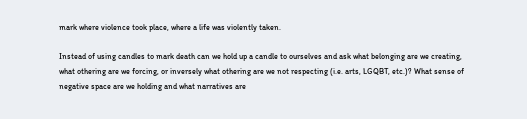mark where violence took place, where a life was violently taken.

Instead of using candles to mark death can we hold up a candle to ourselves and ask what belonging are we creating, what othering are we forcing, or inversely what othering are we not respecting (i.e. arts, LGQBT, etc.)? What sense of negative space are we holding and what narratives are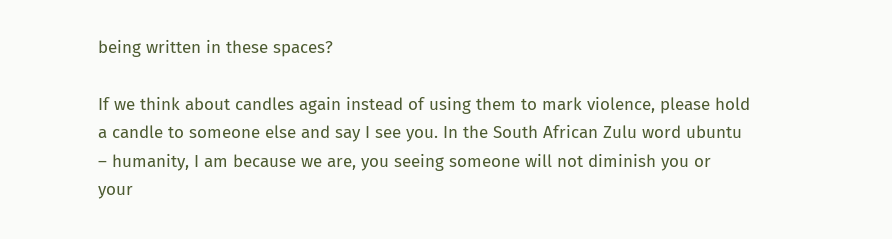being written in these spaces?

If we think about candles again instead of using them to mark violence, please hold a candle to someone else and say I see you. In the South African Zulu word ubuntu – humanity, I am because we are, you seeing someone will not diminish you or your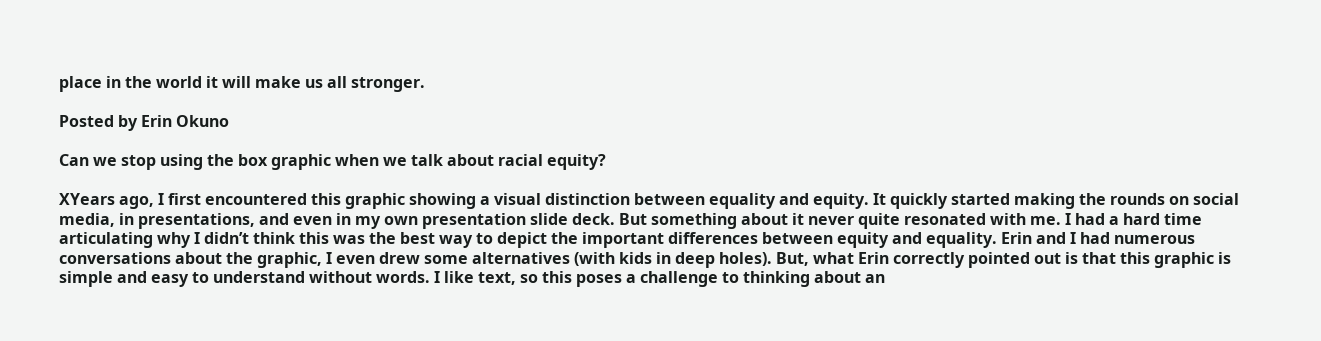place in the world it will make us all stronger.

Posted by Erin Okuno

Can we stop using the box graphic when we talk about racial equity?

XYears ago, I first encountered this graphic showing a visual distinction between equality and equity. It quickly started making the rounds on social media, in presentations, and even in my own presentation slide deck. But something about it never quite resonated with me. I had a hard time articulating why I didn’t think this was the best way to depict the important differences between equity and equality. Erin and I had numerous conversations about the graphic, I even drew some alternatives (with kids in deep holes). But, what Erin correctly pointed out is that this graphic is simple and easy to understand without words. I like text, so this poses a challenge to thinking about an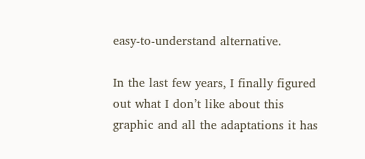easy-to-understand alternative.

In the last few years, I finally figured out what I don’t like about this graphic and all the adaptations it has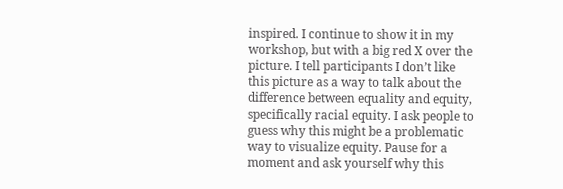inspired. I continue to show it in my workshop, but with a big red X over the picture. I tell participants I don’t like this picture as a way to talk about the difference between equality and equity, specifically racial equity. I ask people to guess why this might be a problematic way to visualize equity. Pause for a moment and ask yourself why this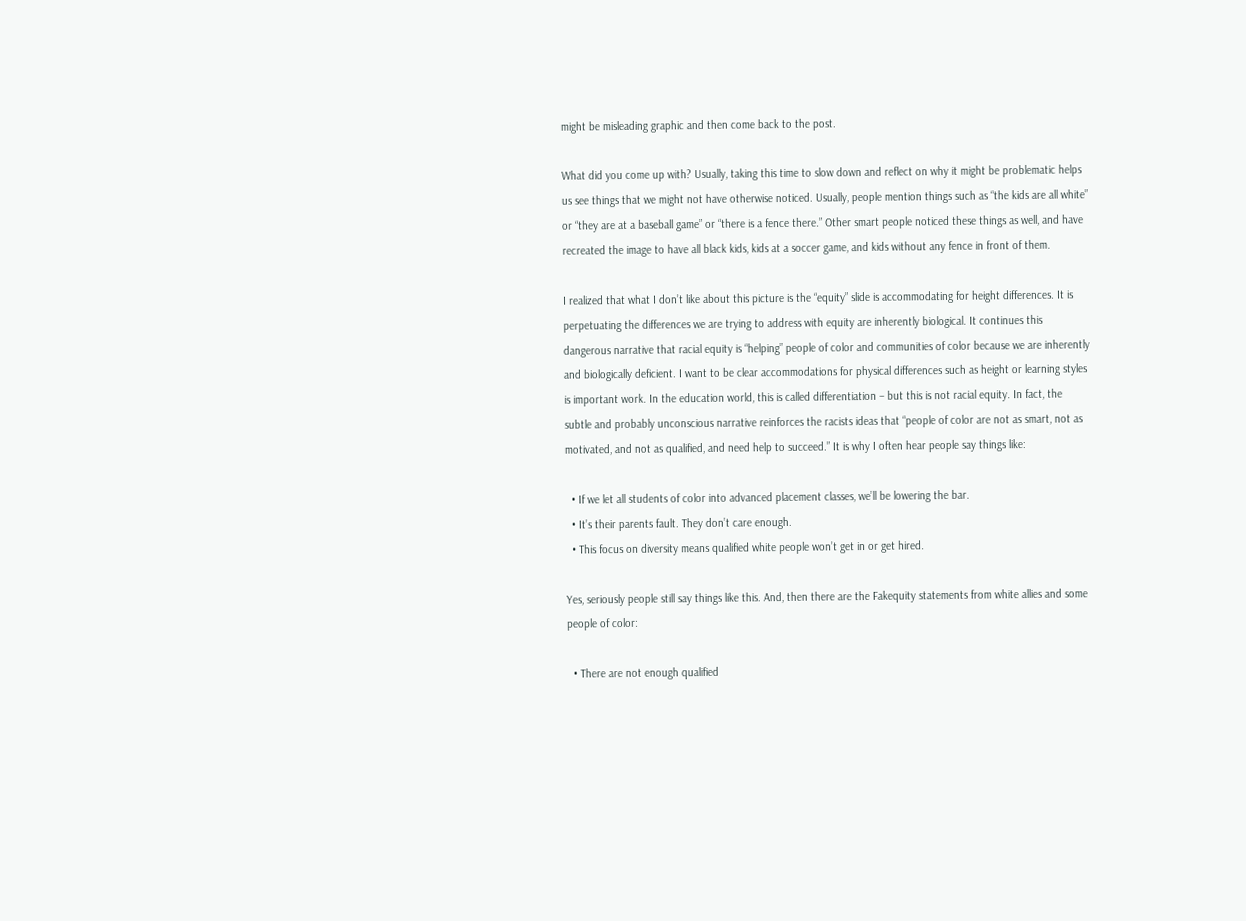might be misleading graphic and then come back to the post.

What did you come up with? Usually, taking this time to slow down and reflect on why it might be problematic helps us see things that we might not have otherwise noticed. Usually, people mention things such as “the kids are all white” or “they are at a baseball game” or “there is a fence there.” Other smart people noticed these things as well, and have recreated the image to have all black kids, kids at a soccer game, and kids without any fence in front of them.

I realized that what I don’t like about this picture is the “equity” slide is accommodating for height differences. It is perpetuating the differences we are trying to address with equity are inherently biological. It continues this dangerous narrative that racial equity is “helping” people of color and communities of color because we are inherently and biologically deficient. I want to be clear accommodations for physical differences such as height or learning styles is important work. In the education world, this is called differentiation – but this is not racial equity. In fact, the subtle and probably unconscious narrative reinforces the racists ideas that “people of color are not as smart, not as motivated, and not as qualified, and need help to succeed.” It is why I often hear people say things like:

  • If we let all students of color into advanced placement classes, we’ll be lowering the bar.
  • It’s their parents fault. They don’t care enough.
  • This focus on diversity means qualified white people won’t get in or get hired.

Yes, seriously people still say things like this. And, then there are the Fakequity statements from white allies and some people of color:

  • There are not enough qualified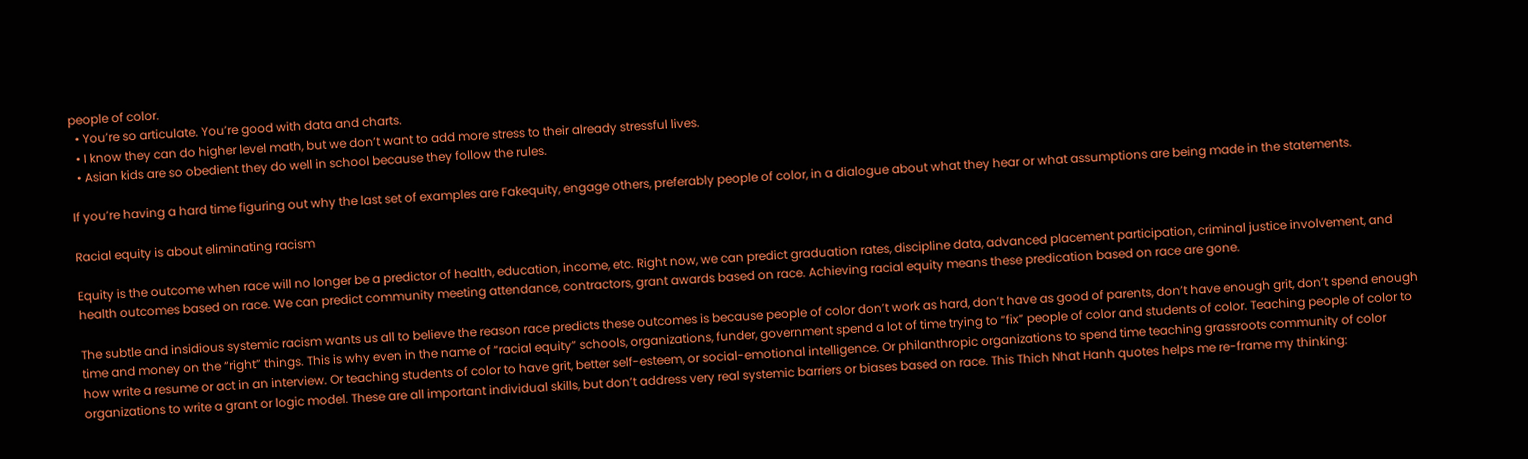people of color.
  • You’re so articulate. You’re good with data and charts.
  • I know they can do higher level math, but we don’t want to add more stress to their already stressful lives.
  • Asian kids are so obedient they do well in school because they follow the rules.

If you’re having a hard time figuring out why the last set of examples are Fakequity, engage others, preferably people of color, in a dialogue about what they hear or what assumptions are being made in the statements.

Racial equity is about eliminating racism

Equity is the outcome when race will no longer be a predictor of health, education, income, etc. Right now, we can predict graduation rates, discipline data, advanced placement participation, criminal justice involvement, and health outcomes based on race. We can predict community meeting attendance, contractors, grant awards based on race. Achieving racial equity means these predication based on race are gone.

The subtle and insidious systemic racism wants us all to believe the reason race predicts these outcomes is because people of color don’t work as hard, don’t have as good of parents, don’t have enough grit, don’t spend enough time and money on the “right” things. This is why even in the name of “racial equity” schools, organizations, funder, government spend a lot of time trying to “fix” people of color and students of color. Teaching people of color to how write a resume or act in an interview. Or teaching students of color to have grit, better self-esteem, or social-emotional intelligence. Or philanthropic organizations to spend time teaching grassroots community of color organizations to write a grant or logic model. These are all important individual skills, but don’t address very real systemic barriers or biases based on race. This Thich Nhat Hanh quotes helps me re-frame my thinking: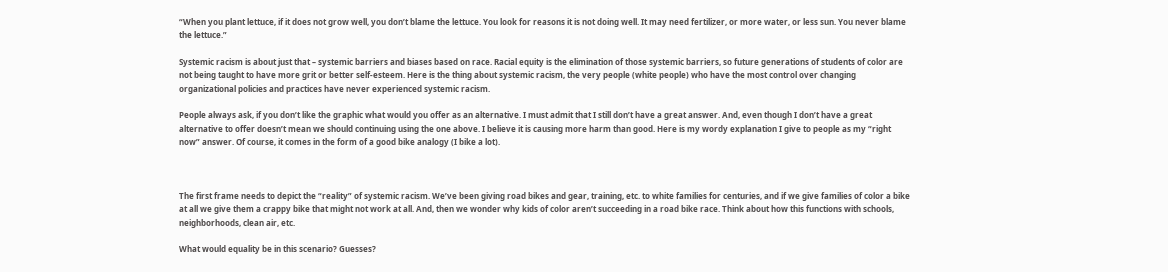“When you plant lettuce, if it does not grow well, you don’t blame the lettuce. You look for reasons it is not doing well. It may need fertilizer, or more water, or less sun. You never blame the lettuce.”

Systemic racism is about just that – systemic barriers and biases based on race. Racial equity is the elimination of those systemic barriers, so future generations of students of color are not being taught to have more grit or better self-esteem. Here is the thing about systemic racism, the very people (white people) who have the most control over changing organizational policies and practices have never experienced systemic racism.

People always ask, if you don’t like the graphic what would you offer as an alternative. I must admit that I still don’t have a great answer. And, even though I don’t have a great alternative to offer doesn’t mean we should continuing using the one above. I believe it is causing more harm than good. Here is my wordy explanation I give to people as my “right now” answer. Of course, it comes in the form of a good bike analogy (I bike a lot).



The first frame needs to depict the “reality” of systemic racism. We’ve been giving road bikes and gear, training, etc. to white families for centuries, and if we give families of color a bike at all we give them a crappy bike that might not work at all. And, then we wonder why kids of color aren’t succeeding in a road bike race. Think about how this functions with schools, neighborhoods, clean air, etc.

What would equality be in this scenario? Guesses?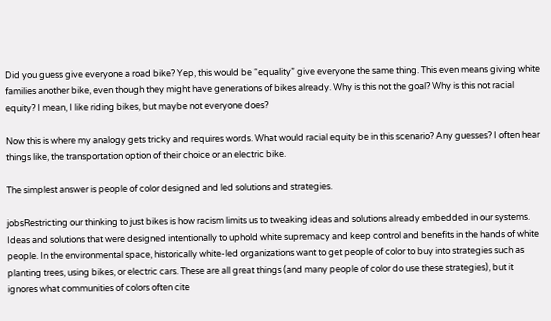Did you guess give everyone a road bike? Yep, this would be “equality” give everyone the same thing. This even means giving white families another bike, even though they might have generations of bikes already. Why is this not the goal? Why is this not racial equity? I mean, I like riding bikes, but maybe not everyone does?

Now this is where my analogy gets tricky and requires words. What would racial equity be in this scenario? Any guesses? I often hear things like, the transportation option of their choice or an electric bike.

The simplest answer is people of color designed and led solutions and strategies.

jobsRestricting our thinking to just bikes is how racism limits us to tweaking ideas and solutions already embedded in our systems. Ideas and solutions that were designed intentionally to uphold white supremacy and keep control and benefits in the hands of white people. In the environmental space, historically white-led organizations want to get people of color to buy into strategies such as planting trees, using bikes, or electric cars. These are all great things (and many people of color do use these strategies), but it ignores what communities of colors often cite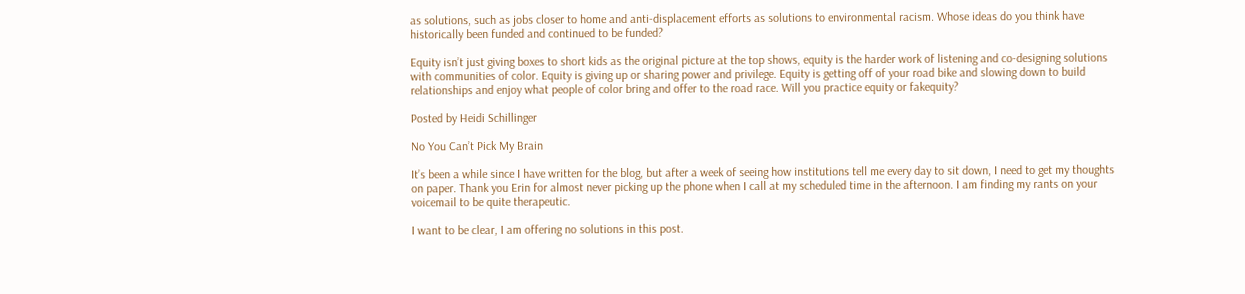as solutions, such as jobs closer to home and anti-displacement efforts as solutions to environmental racism. Whose ideas do you think have historically been funded and continued to be funded?

Equity isn’t just giving boxes to short kids as the original picture at the top shows, equity is the harder work of listening and co-designing solutions with communities of color. Equity is giving up or sharing power and privilege. Equity is getting off of your road bike and slowing down to build relationships and enjoy what people of color bring and offer to the road race. Will you practice equity or fakequity?

Posted by Heidi Schillinger

No You Can’t Pick My Brain

It’s been a while since I have written for the blog, but after a week of seeing how institutions tell me every day to sit down, I need to get my thoughts on paper. Thank you Erin for almost never picking up the phone when I call at my scheduled time in the afternoon. I am finding my rants on your voicemail to be quite therapeutic.

I want to be clear, I am offering no solutions in this post.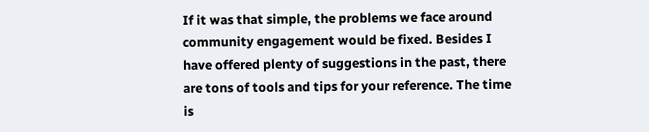If it was that simple, the problems we face around community engagement would be fixed. Besides I have offered plenty of suggestions in the past, there are tons of tools and tips for your reference. The time is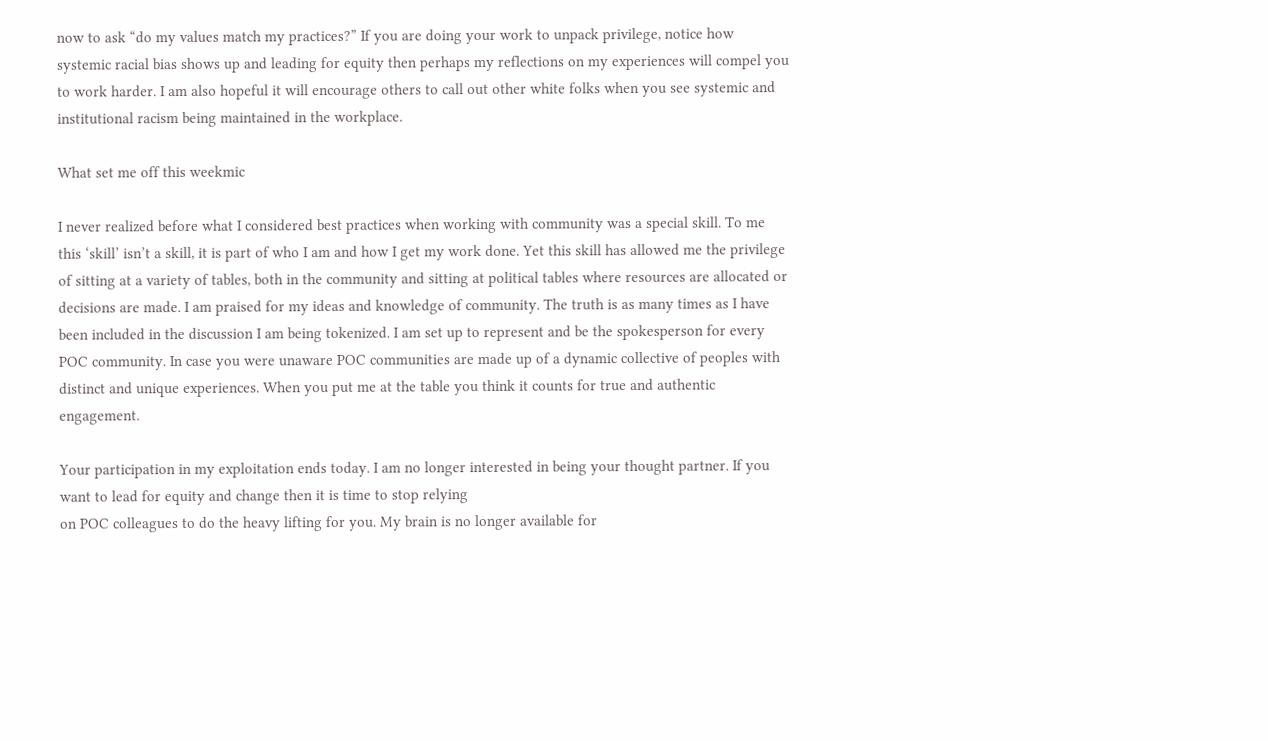now to ask “do my values match my practices?” If you are doing your work to unpack privilege, notice how systemic racial bias shows up and leading for equity then perhaps my reflections on my experiences will compel you to work harder. I am also hopeful it will encourage others to call out other white folks when you see systemic and institutional racism being maintained in the workplace.

What set me off this weekmic

I never realized before what I considered best practices when working with community was a special skill. To me this ‘skill’ isn’t a skill, it is part of who I am and how I get my work done. Yet this skill has allowed me the privilege of sitting at a variety of tables, both in the community and sitting at political tables where resources are allocated or decisions are made. I am praised for my ideas and knowledge of community. The truth is as many times as I have been included in the discussion I am being tokenized. I am set up to represent and be the spokesperson for every POC community. In case you were unaware POC communities are made up of a dynamic collective of peoples with distinct and unique experiences. When you put me at the table you think it counts for true and authentic engagement.

Your participation in my exploitation ends today. I am no longer interested in being your thought partner. If you want to lead for equity and change then it is time to stop relying
on POC colleagues to do the heavy lifting for you. My brain is no longer available for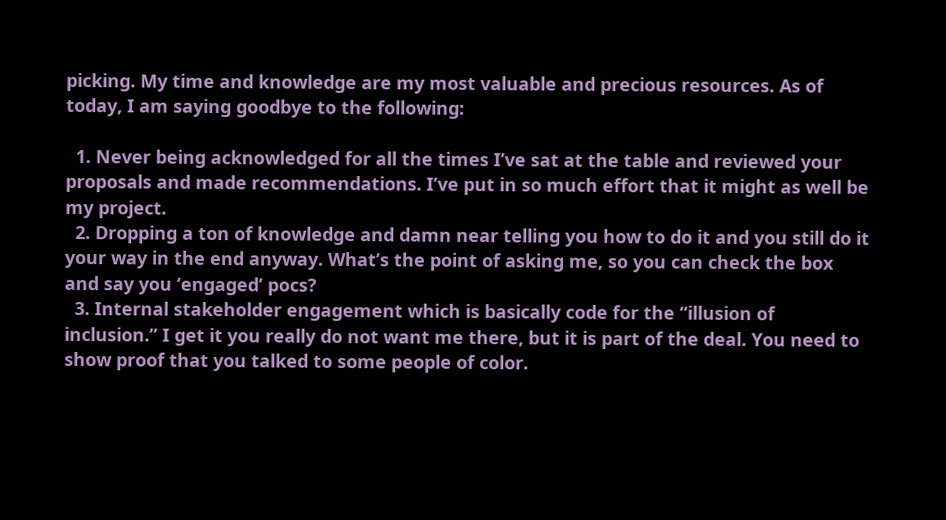picking. My time and knowledge are my most valuable and precious resources. As of today, I am saying goodbye to the following:

  1. Never being acknowledged for all the times I’ve sat at the table and reviewed your proposals and made recommendations. I’ve put in so much effort that it might as well be my project.
  2. Dropping a ton of knowledge and damn near telling you how to do it and you still do it your way in the end anyway. What’s the point of asking me, so you can check the box and say you ‘engaged’ pocs?
  3. Internal stakeholder engagement which is basically code for the “illusion of inclusion.” I get it you really do not want me there, but it is part of the deal. You need to show proof that you talked to some people of color.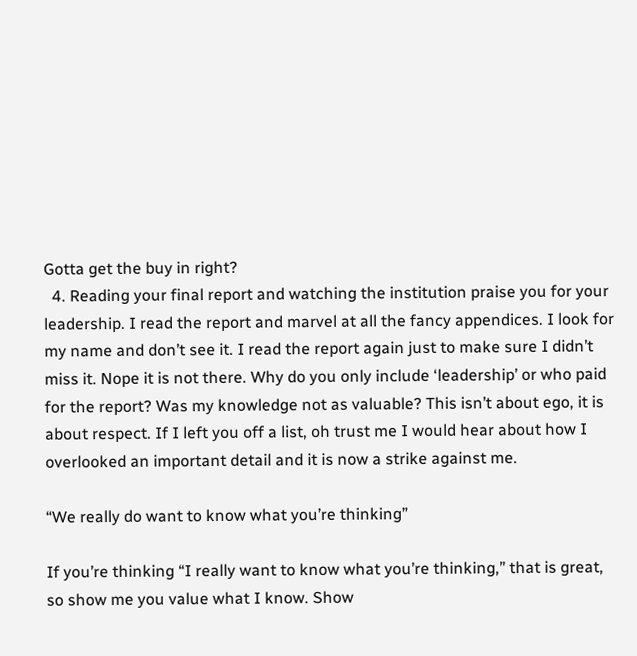Gotta get the buy in right?
  4. Reading your final report and watching the institution praise you for your leadership. I read the report and marvel at all the fancy appendices. I look for my name and don’t see it. I read the report again just to make sure I didn’t miss it. Nope it is not there. Why do you only include ‘leadership’ or who paid for the report? Was my knowledge not as valuable? This isn’t about ego, it is about respect. If I left you off a list, oh trust me I would hear about how I overlooked an important detail and it is now a strike against me.

“We really do want to know what you’re thinking”

If you’re thinking “I really want to know what you’re thinking,” that is great, so show me you value what I know. Show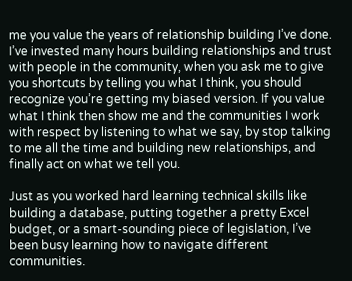me you value the years of relationship building I’ve done. I’ve invested many hours building relationships and trust with people in the community, when you ask me to give you shortcuts by telling you what I think, you should recognize you’re getting my biased version. If you value what I think then show me and the communities I work with respect by listening to what we say, by stop talking to me all the time and building new relationships, and finally act on what we tell you.

Just as you worked hard learning technical skills like building a database, putting together a pretty Excel budget, or a smart-sounding piece of legislation, I’ve been busy learning how to navigate different communities.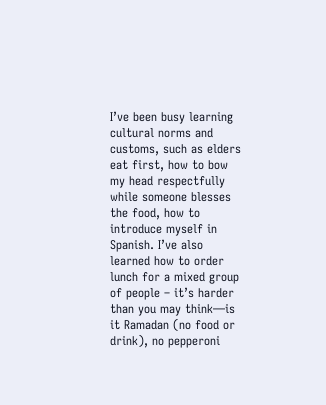I’ve been busy learning cultural norms and customs, such as elders eat first, how to bow my head respectfully while someone blesses the food, how to introduce myself in Spanish. I’ve also learned how to order lunch for a mixed group of people – it’s harder than you may think—is it Ramadan (no food or drink), no pepperoni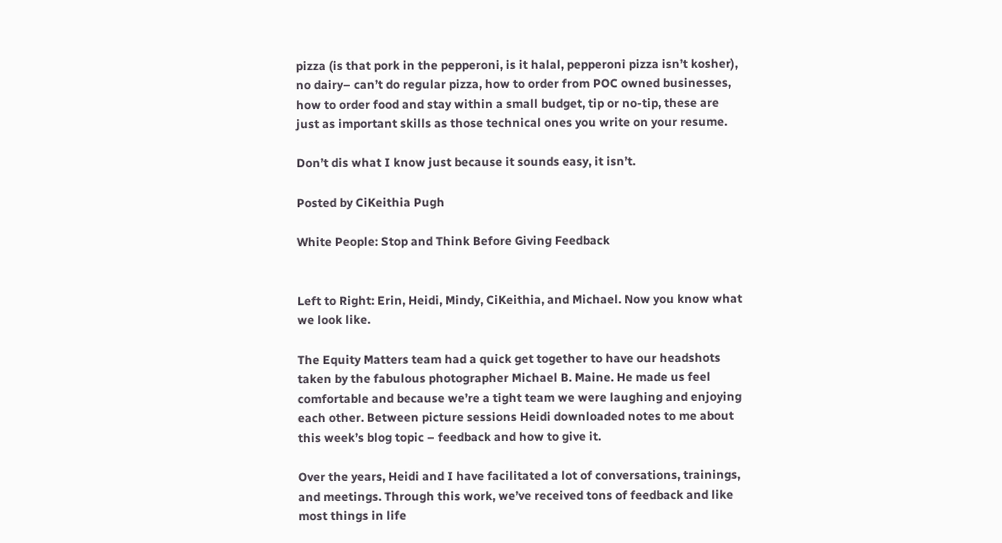pizza (is that pork in the pepperoni, is it halal, pepperoni pizza isn’t kosher), no dairy– can’t do regular pizza, how to order from POC owned businesses, how to order food and stay within a small budget, tip or no-tip, these are just as important skills as those technical ones you write on your resume.

Don’t dis what I know just because it sounds easy, it isn’t.

Posted by CiKeithia Pugh

White People: Stop and Think Before Giving Feedback


Left to Right: Erin, Heidi, Mindy, CiKeithia, and Michael. Now you know what we look like.

The Equity Matters team had a quick get together to have our headshots taken by the fabulous photographer Michael B. Maine. He made us feel comfortable and because we’re a tight team we were laughing and enjoying each other. Between picture sessions Heidi downloaded notes to me about this week’s blog topic – feedback and how to give it.

Over the years, Heidi and I have facilitated a lot of conversations, trainings, and meetings. Through this work, we’ve received tons of feedback and like most things in life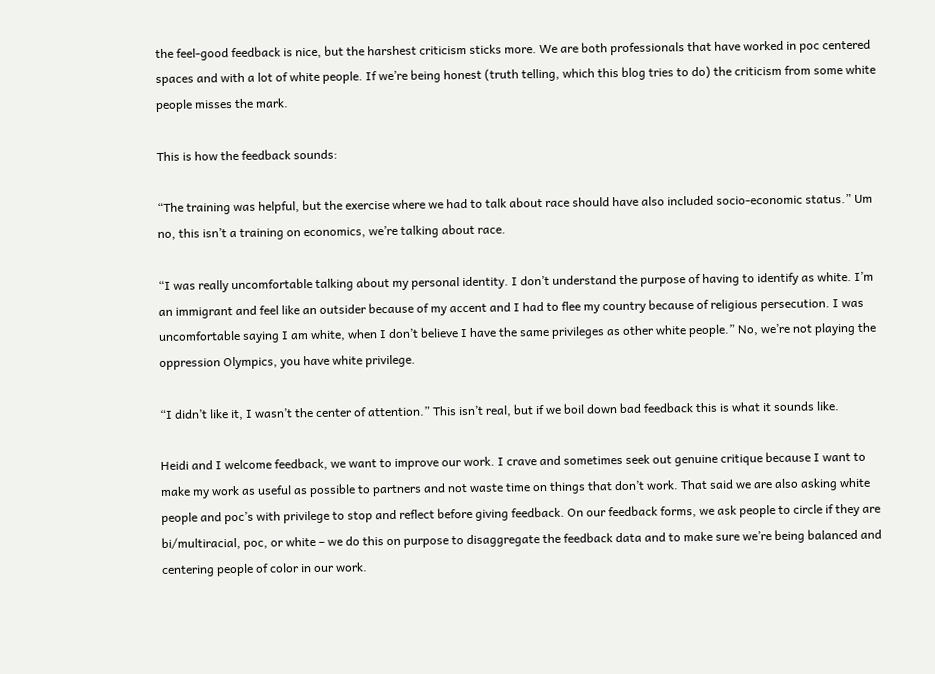the feel-good feedback is nice, but the harshest criticism sticks more. We are both professionals that have worked in poc centered spaces and with a lot of white people. If we’re being honest (truth telling, which this blog tries to do) the criticism from some white people misses the mark.

This is how the feedback sounds:

“The training was helpful, but the exercise where we had to talk about race should have also included socio-economic status.” Um no, this isn’t a training on economics, we’re talking about race.

“I was really uncomfortable talking about my personal identity. I don’t understand the purpose of having to identify as white. I’m an immigrant and feel like an outsider because of my accent and I had to flee my country because of religious persecution. I was uncomfortable saying I am white, when I don’t believe I have the same privileges as other white people.” No, we’re not playing the oppression Olympics, you have white privilege.

“I didn’t like it, I wasn’t the center of attention.” This isn’t real, but if we boil down bad feedback this is what it sounds like.

Heidi and I welcome feedback, we want to improve our work. I crave and sometimes seek out genuine critique because I want to make my work as useful as possible to partners and not waste time on things that don’t work. That said we are also asking white people and poc’s with privilege to stop and reflect before giving feedback. On our feedback forms, we ask people to circle if they are bi/multiracial, poc, or white – we do this on purpose to disaggregate the feedback data and to make sure we’re being balanced and centering people of color in our work.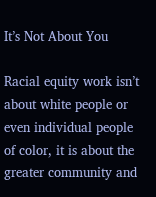It’s Not About You

Racial equity work isn’t about white people or even individual people of color, it is about the greater community and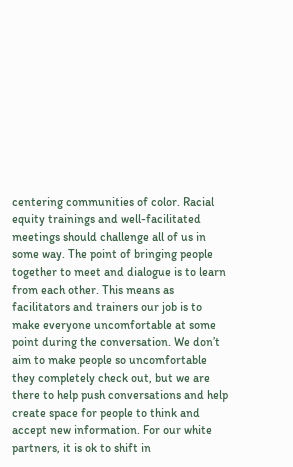centering communities of color. Racial equity trainings and well-facilitated meetings should challenge all of us in some way. The point of bringing people together to meet and dialogue is to learn from each other. This means as facilitators and trainers our job is to make everyone uncomfortable at some point during the conversation. We don’t aim to make people so uncomfortable they completely check out, but we are there to help push conversations and help create space for people to think and accept new information. For our white partners, it is ok to shift in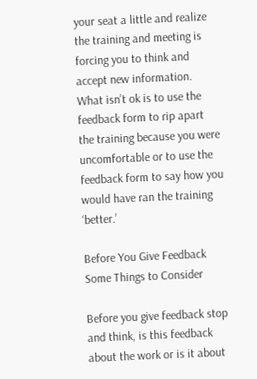your seat a little and realize the training and meeting is forcing you to think and accept new information. What isn’t ok is to use the feedback form to rip apart the training because you were uncomfortable or to use the feedback form to say how you would have ran the training ‘better.’

Before You Give Feedback Some Things to Consider

Before you give feedback stop and think, is this feedback about the work or is it about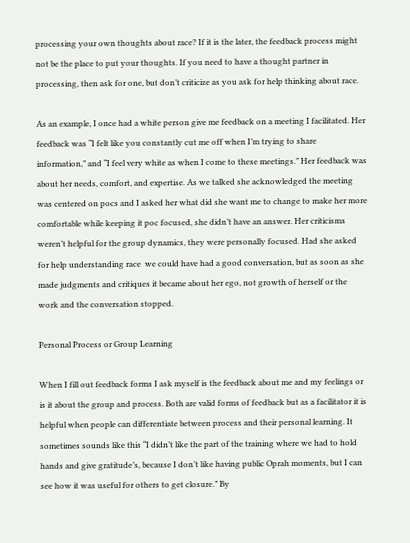processing your own thoughts about race? If it is the later, the feedback process might not be the place to put your thoughts. If you need to have a thought partner in processing, then ask for one, but don’t criticize as you ask for help thinking about race.

As an example, I once had a white person give me feedback on a meeting I facilitated. Her feedback was “I felt like you constantly cut me off when I’m trying to share information,” and “I feel very white as when I come to these meetings.” Her feedback was about her needs, comfort, and expertise. As we talked she acknowledged the meeting was centered on pocs and I asked her what did she want me to change to make her more comfortable while keeping it poc focused, she didn’t have an answer. Her criticisms weren’t helpful for the group dynamics, they were personally focused. Had she asked for help understanding race  we could have had a good conversation, but as soon as she made judgments and critiques it became about her ego, not growth of herself or the work and the conversation stopped.

Personal Process or Group Learning

When I fill out feedback forms I ask myself is the feedback about me and my feelings or is it about the group and process. Both are valid forms of feedback but as a facilitator it is helpful when people can differentiate between process and their personal learning. It sometimes sounds like this “I didn’t like the part of the training where we had to hold hands and give gratitude’s, because I don’t like having public Oprah moments, but I can see how it was useful for others to get closure.” By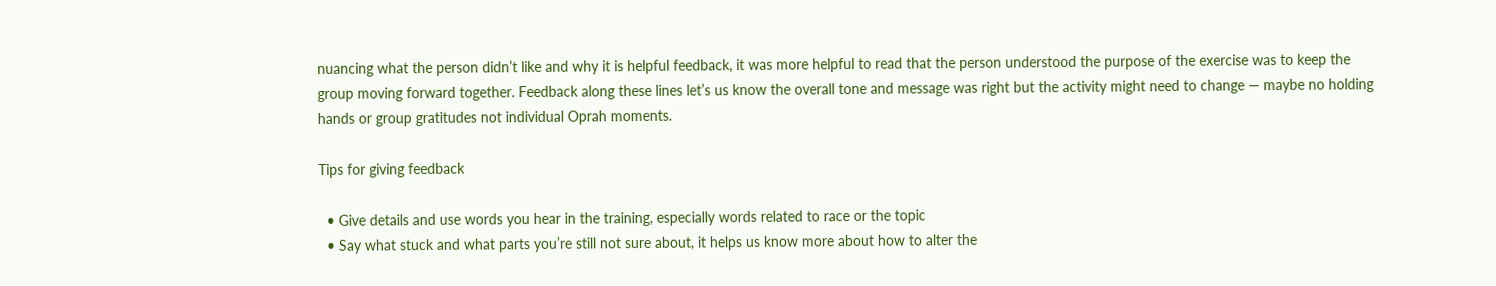nuancing what the person didn’t like and why it is helpful feedback, it was more helpful to read that the person understood the purpose of the exercise was to keep the group moving forward together. Feedback along these lines let’s us know the overall tone and message was right but the activity might need to change — maybe no holding hands or group gratitudes not individual Oprah moments.

Tips for giving feedback

  • Give details and use words you hear in the training, especially words related to race or the topic
  • Say what stuck and what parts you’re still not sure about, it helps us know more about how to alter the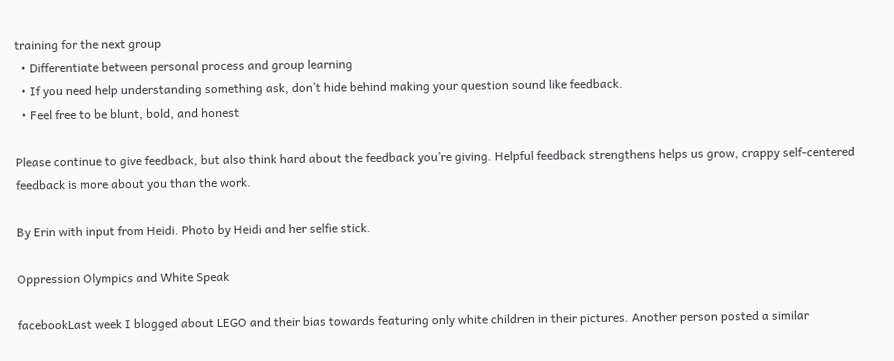training for the next group
  • Differentiate between personal process and group learning
  • If you need help understanding something ask, don’t hide behind making your question sound like feedback.
  • Feel free to be blunt, bold, and honest

Please continue to give feedback, but also think hard about the feedback you’re giving. Helpful feedback strengthens helps us grow, crappy self-centered feedback is more about you than the work.

By Erin with input from Heidi. Photo by Heidi and her selfie stick.

Oppression Olympics and White Speak

facebookLast week I blogged about LEGO and their bias towards featuring only white children in their pictures. Another person posted a similar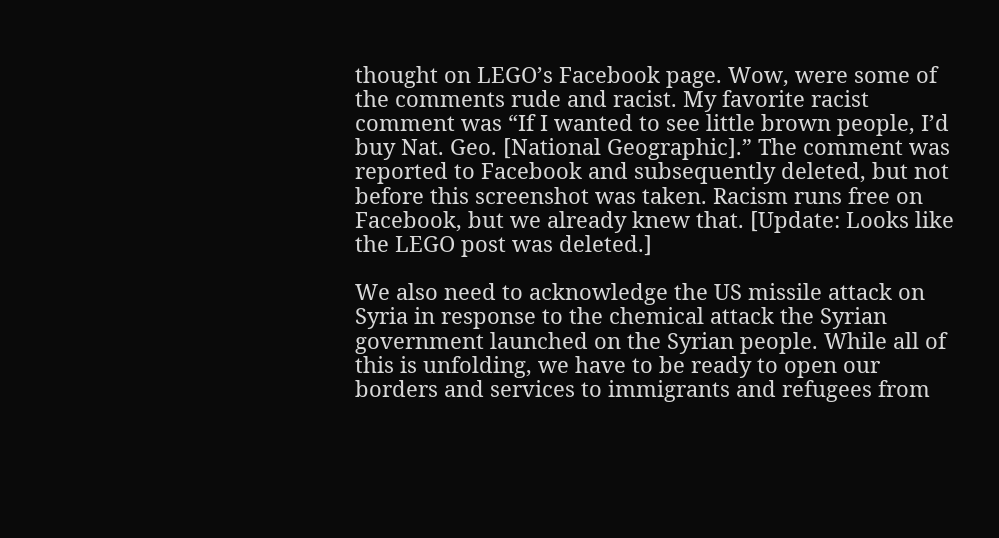thought on LEGO’s Facebook page. Wow, were some of the comments rude and racist. My favorite racist comment was “If I wanted to see little brown people, I’d buy Nat. Geo. [National Geographic].” The comment was reported to Facebook and subsequently deleted, but not before this screenshot was taken. Racism runs free on Facebook, but we already knew that. [Update: Looks like the LEGO post was deleted.]

We also need to acknowledge the US missile attack on Syria in response to the chemical attack the Syrian government launched on the Syrian people. While all of this is unfolding, we have to be ready to open our borders and services to immigrants and refugees from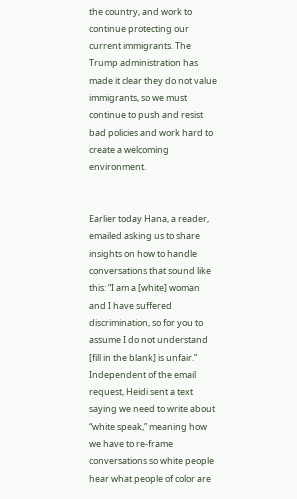the country, and work to continue protecting our current immigrants. The Trump administration has made it clear they do not value immigrants, so we must continue to push and resist bad policies and work hard to create a welcoming environment.


Earlier today Hana, a reader, emailed asking us to share insights on how to handle conversations that sound like this: “I am a [white] woman and I have suffered discrimination, so for you to assume I do not understand [fill in the blank] is unfair.” Independent of the email request, Heidi sent a text saying we need to write about “white speak,” meaning how we have to re-frame conversations so white people hear what people of color are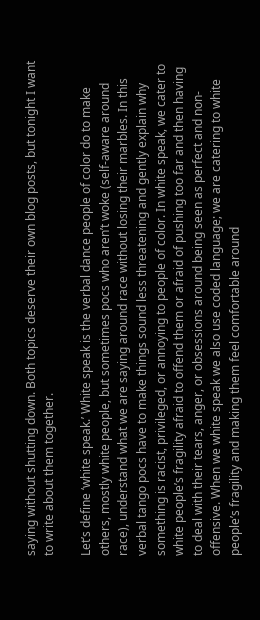saying without shutting down. Both topics deserve their own blog posts, but tonight I want to write about them together.

Let’s define ‘white speak.’ White speak is the verbal dance people of color do to make others, mostly white people, but sometimes pocs who aren’t woke (self-aware around race), understand what we are saying around race without losing their marbles. In this verbal tango pocs have to make things sound less threatening and gently explain why something is racist, privileged, or annoying to people of color. In white speak, we cater to white people’s fragility afraid to offend them or afraid of pushing too far and then having to deal with their tears, anger, or obsessions around being seen as perfect and non-offensive. When we white speak we also use coded language; we are catering to white people’s fragility and making them feel comfortable around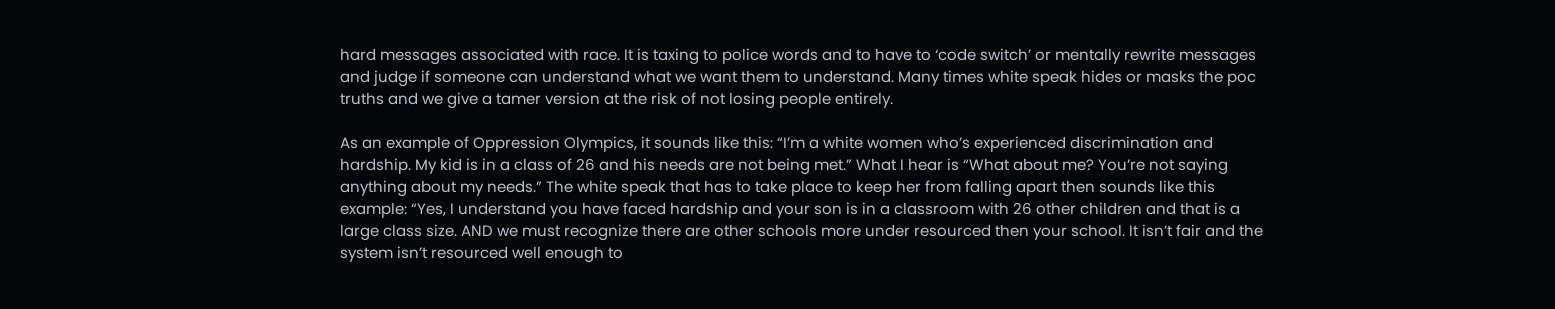hard messages associated with race. It is taxing to police words and to have to ‘code switch’ or mentally rewrite messages and judge if someone can understand what we want them to understand. Many times white speak hides or masks the poc truths and we give a tamer version at the risk of not losing people entirely.

As an example of Oppression Olympics, it sounds like this: “I’m a white women who’s experienced discrimination and hardship. My kid is in a class of 26 and his needs are not being met.” What I hear is “What about me? You’re not saying anything about my needs.” The white speak that has to take place to keep her from falling apart then sounds like this example: “Yes, I understand you have faced hardship and your son is in a classroom with 26 other children and that is a large class size. AND we must recognize there are other schools more under resourced then your school. It isn’t fair and the system isn’t resourced well enough to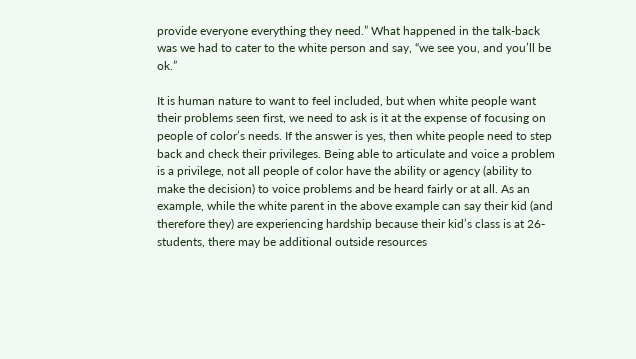provide everyone everything they need.” What happened in the talk-back was we had to cater to the white person and say, “we see you, and you’ll be ok.”

It is human nature to want to feel included, but when white people want their problems seen first, we need to ask is it at the expense of focusing on people of color’s needs. If the answer is yes, then white people need to step back and check their privileges. Being able to articulate and voice a problem is a privilege, not all people of color have the ability or agency (ability to make the decision) to voice problems and be heard fairly or at all. As an example, while the white parent in the above example can say their kid (and therefore they) are experiencing hardship because their kid’s class is at 26-students, there may be additional outside resources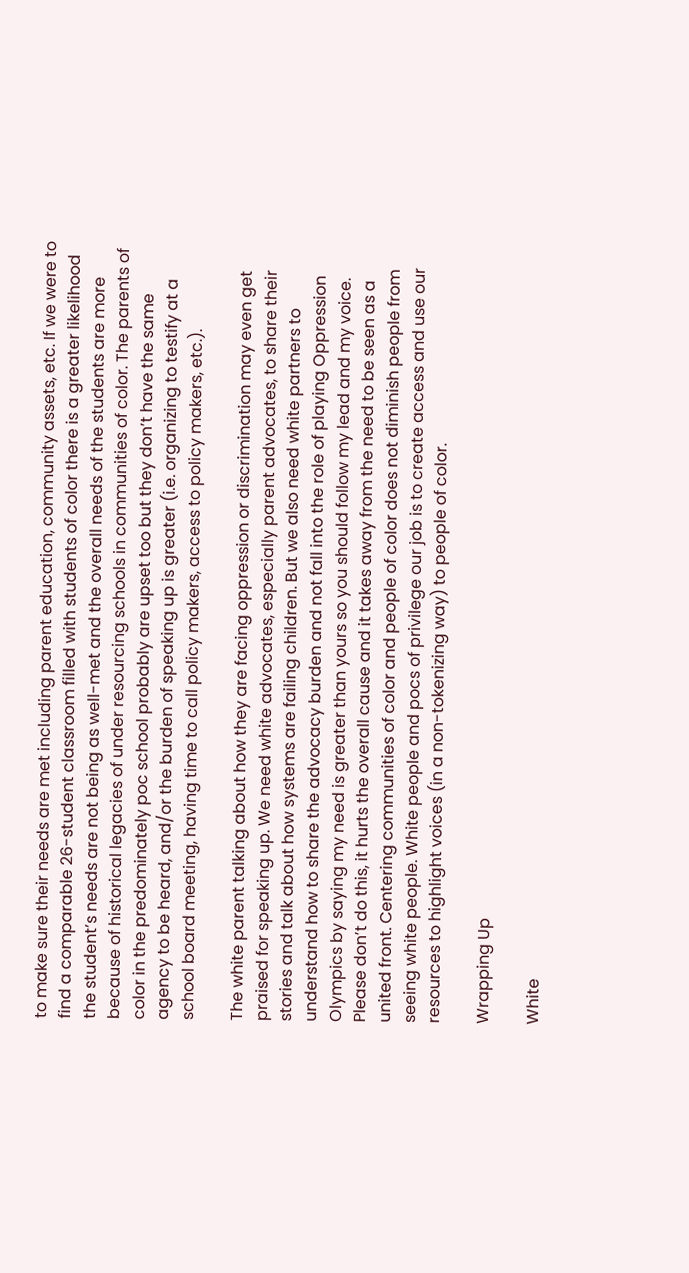to make sure their needs are met including parent education, community assets, etc. If we were to find a comparable 26-student classroom filled with students of color there is a greater likelihood the student’s needs are not being as well-met and the overall needs of the students are more because of historical legacies of under resourcing schools in communities of color. The parents of color in the predominately poc school probably are upset too but they don’t have the same agency to be heard, and/or the burden of speaking up is greater (i.e. organizing to testify at a school board meeting, having time to call policy makers, access to policy makers, etc.).

The white parent talking about how they are facing oppression or discrimination may even get praised for speaking up. We need white advocates, especially parent advocates, to share their stories and talk about how systems are failing children. But we also need white partners to understand how to share the advocacy burden and not fall into the role of playing Oppression Olympics by saying my need is greater than yours so you should follow my lead and my voice. Please don’t do this, it hurts the overall cause and it takes away from the need to be seen as a united front. Centering communities of color and people of color does not diminish people from seeing white people. White people and pocs of privilege our job is to create access and use our resources to highlight voices (in a non-tokenizing way) to people of color.

Wrapping Up

White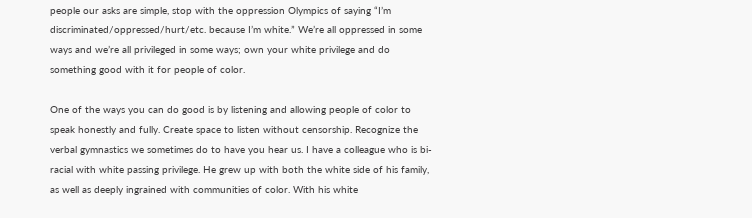people our asks are simple, stop with the oppression Olympics of saying “I’m discriminated/oppressed/hurt/etc. because I’m white.” We’re all oppressed in some ways and we’re all privileged in some ways; own your white privilege and do something good with it for people of color.

One of the ways you can do good is by listening and allowing people of color to speak honestly and fully. Create space to listen without censorship. Recognize the verbal gymnastics we sometimes do to have you hear us. I have a colleague who is bi-racial with white passing privilege. He grew up with both the white side of his family, as well as deeply ingrained with communities of color. With his white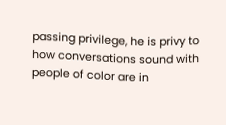passing privilege, he is privy to how conversations sound with people of color are in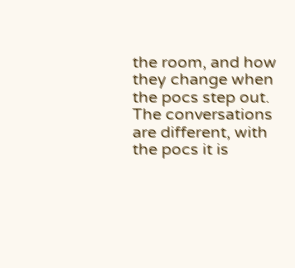the room, and how they change when the pocs step out. The conversations are different, with the pocs it is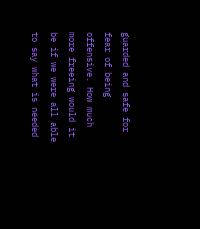guarded and safe for fear of being offensive. How much more freeing would it be if we were all able to say what is needed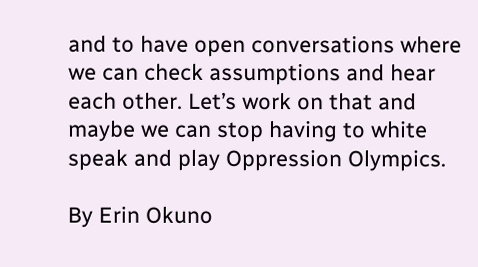and to have open conversations where we can check assumptions and hear each other. Let’s work on that and maybe we can stop having to white speak and play Oppression Olympics.

By Erin Okuno